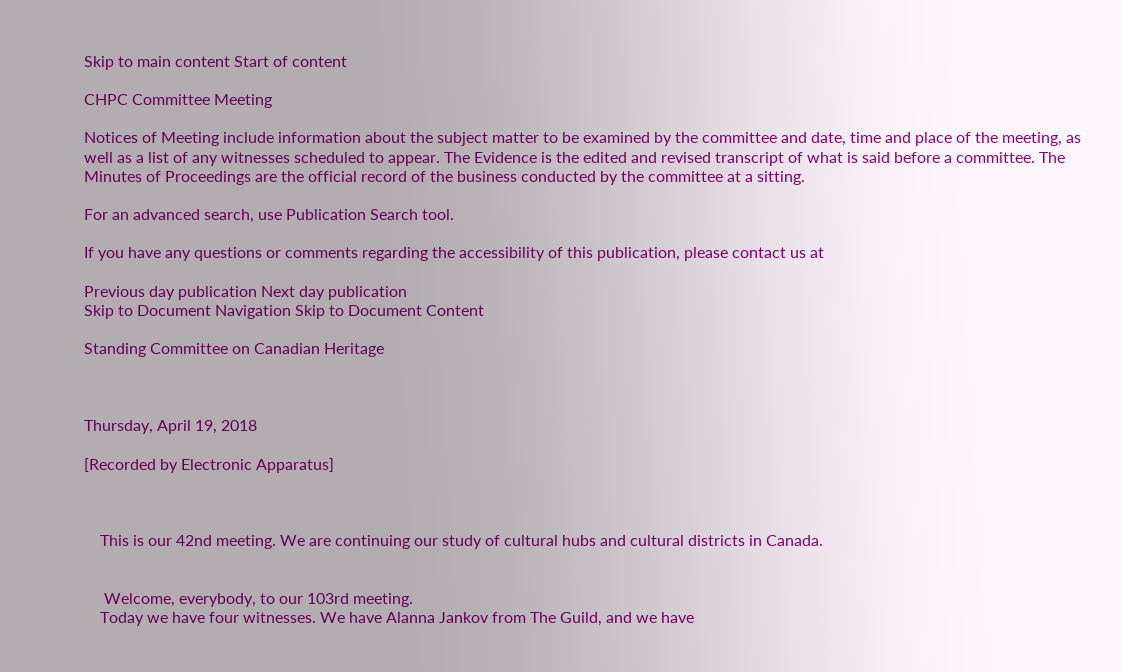Skip to main content Start of content

CHPC Committee Meeting

Notices of Meeting include information about the subject matter to be examined by the committee and date, time and place of the meeting, as well as a list of any witnesses scheduled to appear. The Evidence is the edited and revised transcript of what is said before a committee. The Minutes of Proceedings are the official record of the business conducted by the committee at a sitting.

For an advanced search, use Publication Search tool.

If you have any questions or comments regarding the accessibility of this publication, please contact us at

Previous day publication Next day publication
Skip to Document Navigation Skip to Document Content

Standing Committee on Canadian Heritage



Thursday, April 19, 2018

[Recorded by Electronic Apparatus]



    This is our 42nd meeting. We are continuing our study of cultural hubs and cultural districts in Canada.


     Welcome, everybody, to our 103rd meeting.
    Today we have four witnesses. We have Alanna Jankov from The Guild, and we have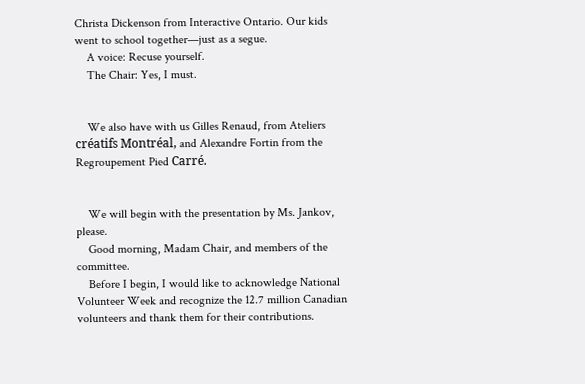Christa Dickenson from Interactive Ontario. Our kids went to school together—just as a segue.
    A voice: Recuse yourself.
    The Chair: Yes, I must.


    We also have with us Gilles Renaud, from Ateliers créatifs Montréal, and Alexandre Fortin from the Regroupement Pied Carré.


    We will begin with the presentation by Ms. Jankov, please.
    Good morning, Madam Chair, and members of the committee.
    Before I begin, I would like to acknowledge National Volunteer Week and recognize the 12.7 million Canadian volunteers and thank them for their contributions.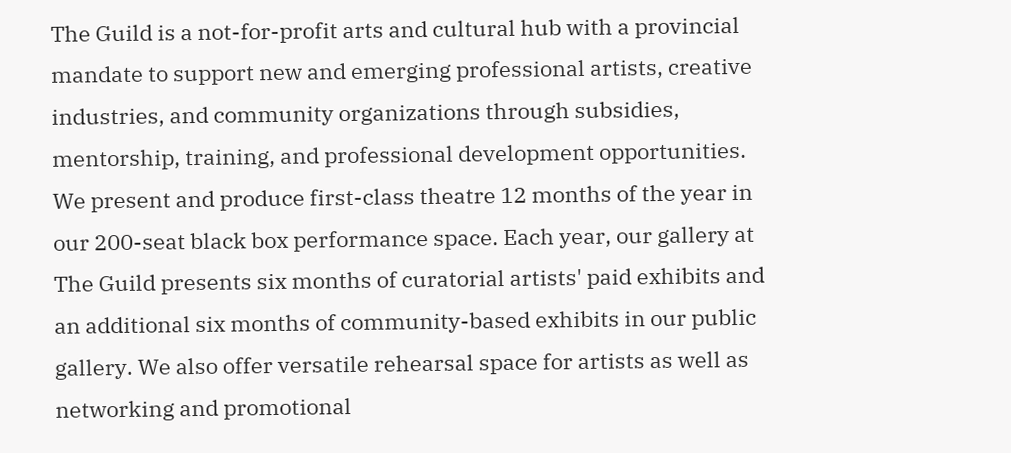The Guild is a not-for-profit arts and cultural hub with a provincial mandate to support new and emerging professional artists, creative industries, and community organizations through subsidies, mentorship, training, and professional development opportunities. We present and produce first-class theatre 12 months of the year in our 200-seat black box performance space. Each year, our gallery at The Guild presents six months of curatorial artists' paid exhibits and an additional six months of community-based exhibits in our public gallery. We also offer versatile rehearsal space for artists as well as networking and promotional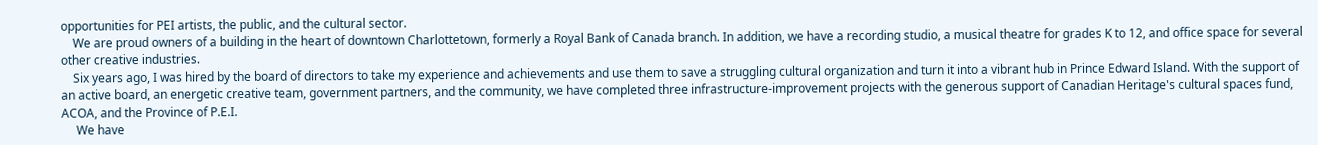opportunities for PEI artists, the public, and the cultural sector.
    We are proud owners of a building in the heart of downtown Charlottetown, formerly a Royal Bank of Canada branch. In addition, we have a recording studio, a musical theatre for grades K to 12, and office space for several other creative industries.
    Six years ago, I was hired by the board of directors to take my experience and achievements and use them to save a struggling cultural organization and turn it into a vibrant hub in Prince Edward Island. With the support of an active board, an energetic creative team, government partners, and the community, we have completed three infrastructure-improvement projects with the generous support of Canadian Heritage's cultural spaces fund, ACOA, and the Province of P.E.I.
     We have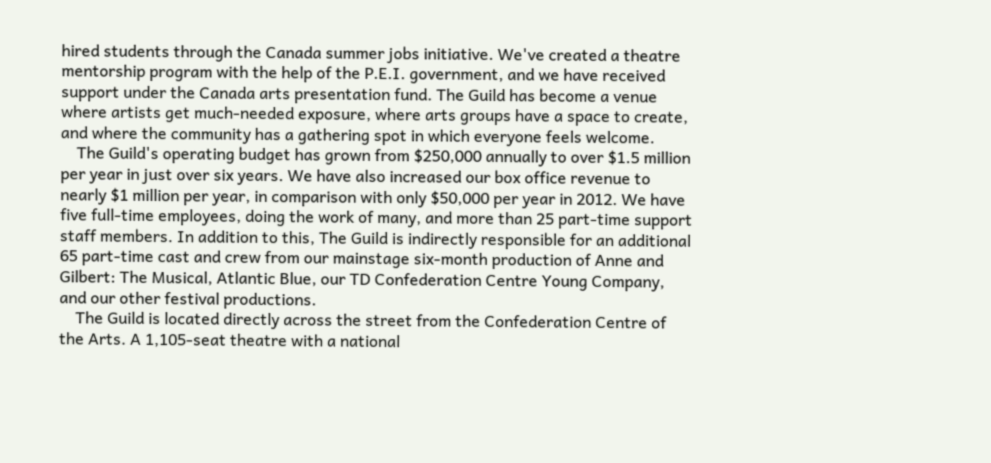hired students through the Canada summer jobs initiative. We've created a theatre mentorship program with the help of the P.E.I. government, and we have received support under the Canada arts presentation fund. The Guild has become a venue where artists get much-needed exposure, where arts groups have a space to create, and where the community has a gathering spot in which everyone feels welcome.
    The Guild's operating budget has grown from $250,000 annually to over $1.5 million per year in just over six years. We have also increased our box office revenue to nearly $1 million per year, in comparison with only $50,000 per year in 2012. We have five full-time employees, doing the work of many, and more than 25 part-time support staff members. In addition to this, The Guild is indirectly responsible for an additional 65 part-time cast and crew from our mainstage six-month production of Anne and Gilbert: The Musical, Atlantic Blue, our TD Confederation Centre Young Company, and our other festival productions.
    The Guild is located directly across the street from the Confederation Centre of the Arts. A 1,105-seat theatre with a national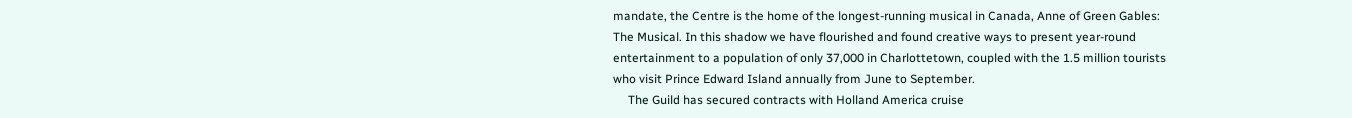mandate, the Centre is the home of the longest-running musical in Canada, Anne of Green Gables: The Musical. In this shadow we have flourished and found creative ways to present year-round entertainment to a population of only 37,000 in Charlottetown, coupled with the 1.5 million tourists who visit Prince Edward Island annually from June to September.
     The Guild has secured contracts with Holland America cruise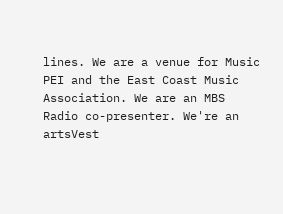lines. We are a venue for Music PEI and the East Coast Music Association. We are an MBS Radio co-presenter. We're an artsVest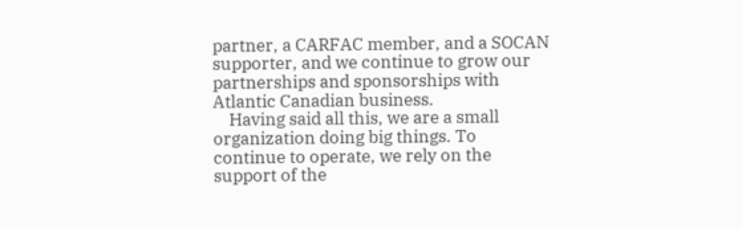partner, a CARFAC member, and a SOCAN supporter, and we continue to grow our partnerships and sponsorships with Atlantic Canadian business.
    Having said all this, we are a small organization doing big things. To continue to operate, we rely on the support of the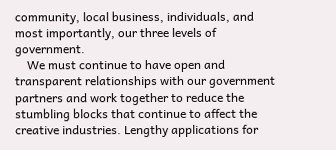community, local business, individuals, and most importantly, our three levels of government.
    We must continue to have open and transparent relationships with our government partners and work together to reduce the stumbling blocks that continue to affect the creative industries. Lengthy applications for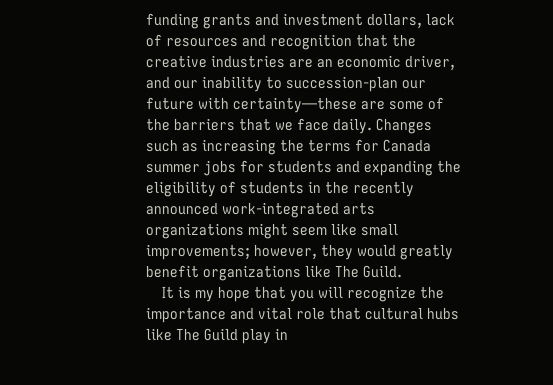funding grants and investment dollars, lack of resources and recognition that the creative industries are an economic driver, and our inability to succession-plan our future with certainty—these are some of the barriers that we face daily. Changes such as increasing the terms for Canada summer jobs for students and expanding the eligibility of students in the recently announced work-integrated arts organizations might seem like small improvements; however, they would greatly benefit organizations like The Guild.
    It is my hope that you will recognize the importance and vital role that cultural hubs like The Guild play in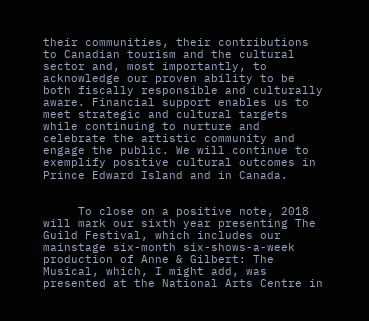their communities, their contributions to Canadian tourism and the cultural sector and, most importantly, to acknowledge our proven ability to be both fiscally responsible and culturally aware. Financial support enables us to meet strategic and cultural targets while continuing to nurture and celebrate the artistic community and engage the public. We will continue to exemplify positive cultural outcomes in Prince Edward Island and in Canada.


     To close on a positive note, 2018 will mark our sixth year presenting The Guild Festival, which includes our mainstage six-month six-shows-a-week production of Anne & Gilbert: The Musical, which, I might add, was presented at the National Arts Centre in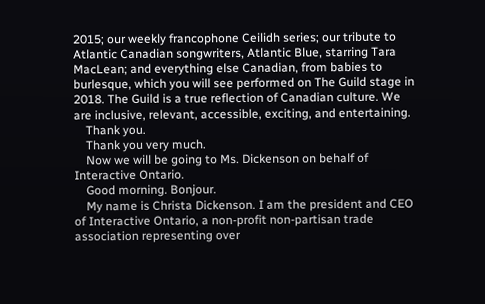2015; our weekly francophone Ceilidh series; our tribute to Atlantic Canadian songwriters, Atlantic Blue, starring Tara MacLean; and everything else Canadian, from babies to burlesque, which you will see performed on The Guild stage in 2018. The Guild is a true reflection of Canadian culture. We are inclusive, relevant, accessible, exciting, and entertaining.
    Thank you.
    Thank you very much.
    Now we will be going to Ms. Dickenson on behalf of Interactive Ontario.
    Good morning. Bonjour.
    My name is Christa Dickenson. I am the president and CEO of Interactive Ontario, a non-profit non-partisan trade association representing over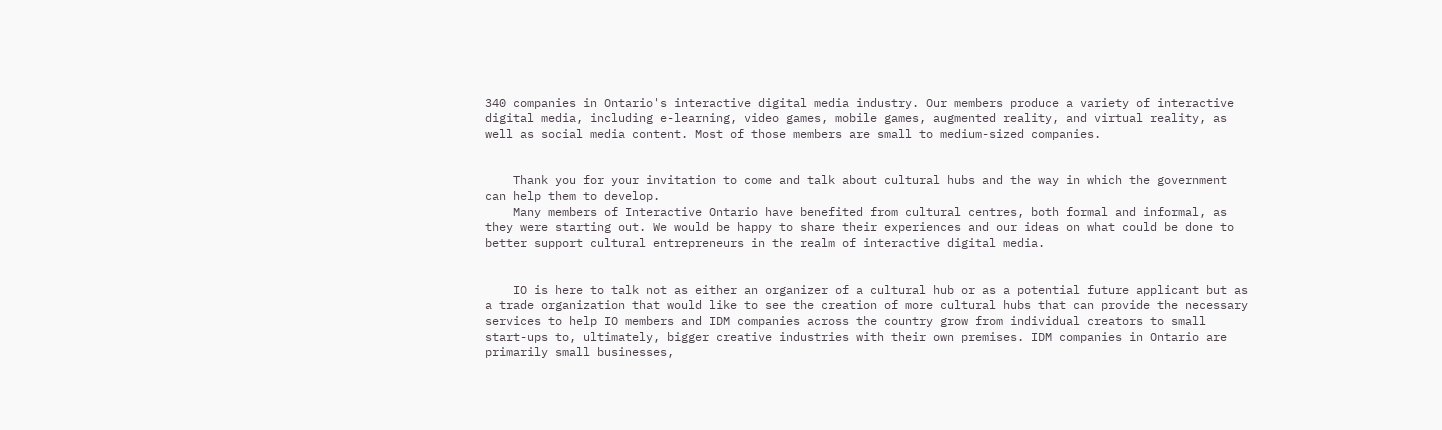340 companies in Ontario's interactive digital media industry. Our members produce a variety of interactive digital media, including e-learning, video games, mobile games, augmented reality, and virtual reality, as well as social media content. Most of those members are small to medium-sized companies.


    Thank you for your invitation to come and talk about cultural hubs and the way in which the government can help them to develop.
    Many members of Interactive Ontario have benefited from cultural centres, both formal and informal, as they were starting out. We would be happy to share their experiences and our ideas on what could be done to better support cultural entrepreneurs in the realm of interactive digital media.


    IO is here to talk not as either an organizer of a cultural hub or as a potential future applicant but as a trade organization that would like to see the creation of more cultural hubs that can provide the necessary services to help IO members and IDM companies across the country grow from individual creators to small start-ups to, ultimately, bigger creative industries with their own premises. IDM companies in Ontario are primarily small businesses,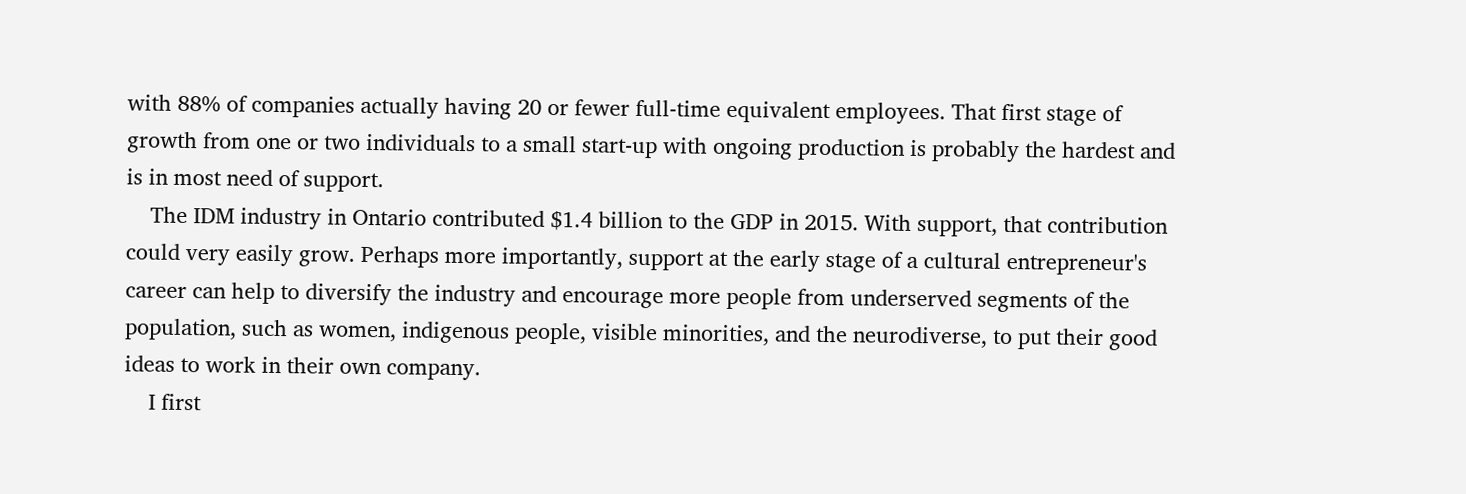with 88% of companies actually having 20 or fewer full-time equivalent employees. That first stage of growth from one or two individuals to a small start-up with ongoing production is probably the hardest and is in most need of support.
    The IDM industry in Ontario contributed $1.4 billion to the GDP in 2015. With support, that contribution could very easily grow. Perhaps more importantly, support at the early stage of a cultural entrepreneur's career can help to diversify the industry and encourage more people from underserved segments of the population, such as women, indigenous people, visible minorities, and the neurodiverse, to put their good ideas to work in their own company.
    I first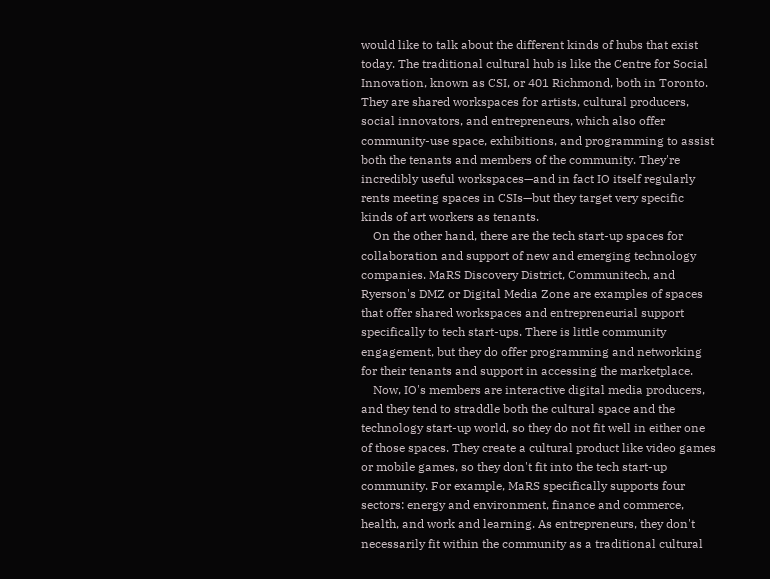would like to talk about the different kinds of hubs that exist today. The traditional cultural hub is like the Centre for Social Innovation, known as CSI, or 401 Richmond, both in Toronto. They are shared workspaces for artists, cultural producers, social innovators, and entrepreneurs, which also offer community-use space, exhibitions, and programming to assist both the tenants and members of the community. They're incredibly useful workspaces—and in fact IO itself regularly rents meeting spaces in CSIs—but they target very specific kinds of art workers as tenants.
    On the other hand, there are the tech start-up spaces for collaboration and support of new and emerging technology companies. MaRS Discovery District, Communitech, and Ryerson's DMZ or Digital Media Zone are examples of spaces that offer shared workspaces and entrepreneurial support specifically to tech start-ups. There is little community engagement, but they do offer programming and networking for their tenants and support in accessing the marketplace.
    Now, IO's members are interactive digital media producers, and they tend to straddle both the cultural space and the technology start-up world, so they do not fit well in either one of those spaces. They create a cultural product like video games or mobile games, so they don't fit into the tech start-up community. For example, MaRS specifically supports four sectors: energy and environment, finance and commerce, health, and work and learning. As entrepreneurs, they don't necessarily fit within the community as a traditional cultural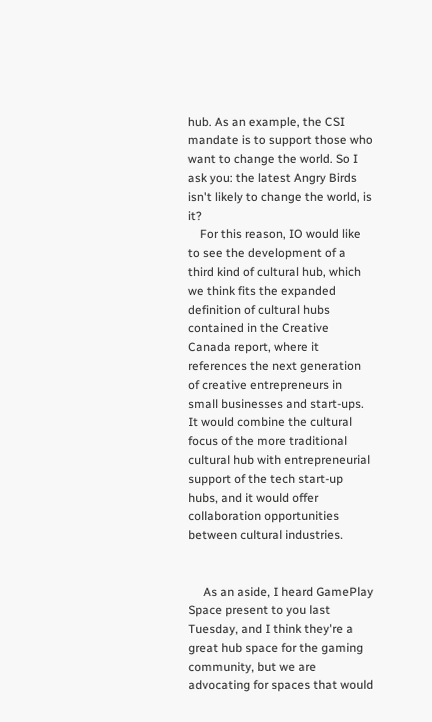hub. As an example, the CSI mandate is to support those who want to change the world. So I ask you: the latest Angry Birds isn't likely to change the world, is it?
    For this reason, IO would like to see the development of a third kind of cultural hub, which we think fits the expanded definition of cultural hubs contained in the Creative Canada report, where it references the next generation of creative entrepreneurs in small businesses and start-ups. It would combine the cultural focus of the more traditional cultural hub with entrepreneurial support of the tech start-up hubs, and it would offer collaboration opportunities between cultural industries.


     As an aside, I heard GamePlay Space present to you last Tuesday, and I think they're a great hub space for the gaming community, but we are advocating for spaces that would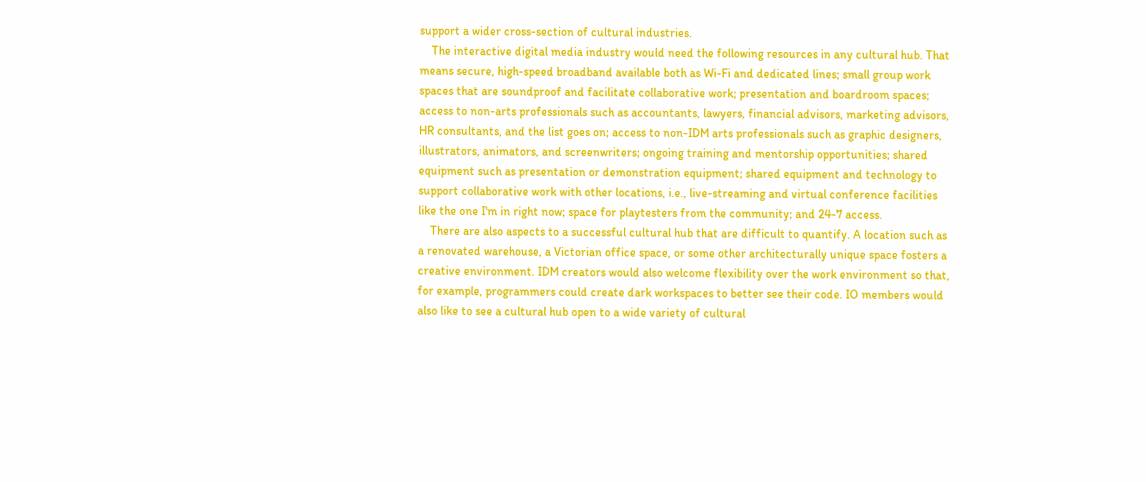support a wider cross-section of cultural industries.
    The interactive digital media industry would need the following resources in any cultural hub. That means secure, high-speed broadband available both as Wi-Fi and dedicated lines; small group work spaces that are soundproof and facilitate collaborative work; presentation and boardroom spaces; access to non-arts professionals such as accountants, lawyers, financial advisors, marketing advisors, HR consultants, and the list goes on; access to non-IDM arts professionals such as graphic designers, illustrators, animators, and screenwriters; ongoing training and mentorship opportunities; shared equipment such as presentation or demonstration equipment; shared equipment and technology to support collaborative work with other locations, i.e., live-streaming and virtual conference facilities like the one I'm in right now; space for playtesters from the community; and 24-7 access.
    There are also aspects to a successful cultural hub that are difficult to quantify. A location such as a renovated warehouse, a Victorian office space, or some other architecturally unique space fosters a creative environment. IDM creators would also welcome flexibility over the work environment so that, for example, programmers could create dark workspaces to better see their code. IO members would also like to see a cultural hub open to a wide variety of cultural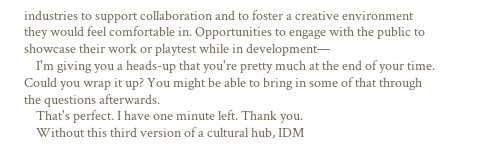industries to support collaboration and to foster a creative environment they would feel comfortable in. Opportunities to engage with the public to showcase their work or playtest while in development—
    I'm giving you a heads-up that you're pretty much at the end of your time. Could you wrap it up? You might be able to bring in some of that through the questions afterwards.
    That's perfect. I have one minute left. Thank you.
    Without this third version of a cultural hub, IDM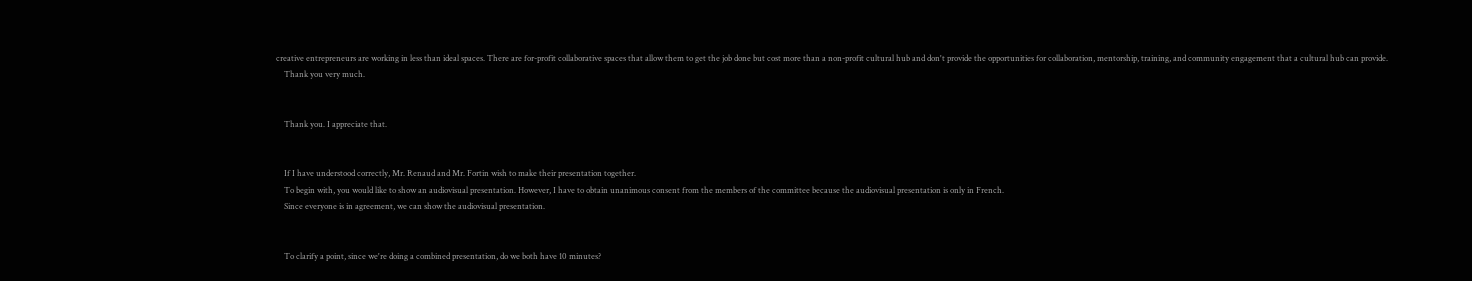creative entrepreneurs are working in less than ideal spaces. There are for-profit collaborative spaces that allow them to get the job done but cost more than a non-profit cultural hub and don't provide the opportunities for collaboration, mentorship, training, and community engagement that a cultural hub can provide.
    Thank you very much.


    Thank you. I appreciate that.


    If I have understood correctly, Mr. Renaud and Mr. Fortin wish to make their presentation together.
    To begin with, you would like to show an audiovisual presentation. However, I have to obtain unanimous consent from the members of the committee because the audiovisual presentation is only in French.
    Since everyone is in agreement, we can show the audiovisual presentation.


    To clarify a point, since we're doing a combined presentation, do we both have 10 minutes?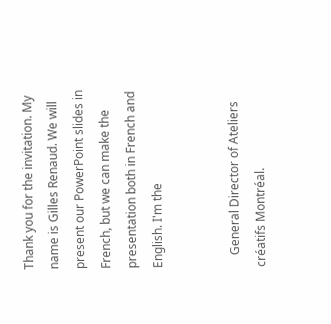Thank you for the invitation. My name is Gilles Renaud. We will present our PowerPoint slides in French, but we can make the presentation both in French and English. I'm the


    General Director of Ateliers créatifs Montréal.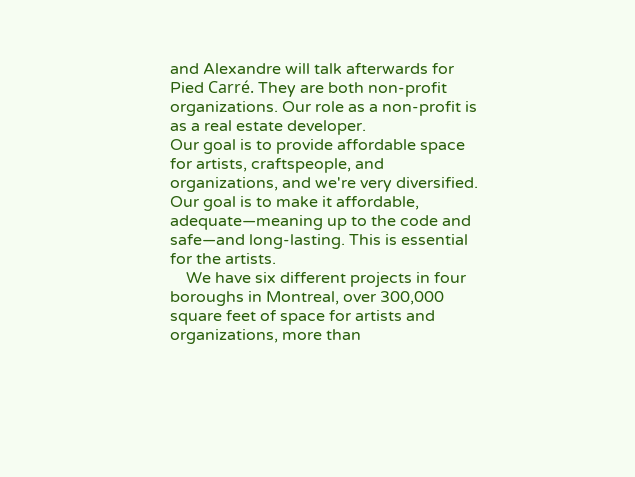and Alexandre will talk afterwards for Pied Carré. They are both non-profit organizations. Our role as a non-profit is as a real estate developer.
Our goal is to provide affordable space for artists, craftspeople, and organizations, and we're very diversified. Our goal is to make it affordable, adequate—meaning up to the code and safe—and long-lasting. This is essential for the artists.
    We have six different projects in four boroughs in Montreal, over 300,000 square feet of space for artists and organizations, more than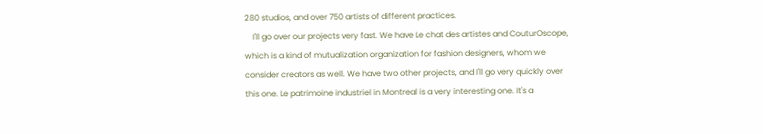280 studios, and over 750 artists of different practices.
    I'll go over our projects very fast. We have Le chat des artistes and CouturOscope, which is a kind of mutualization organization for fashion designers, whom we consider creators as well. We have two other projects, and I'll go very quickly over this one. Le patrimoine industriel in Montreal is a very interesting one. It's a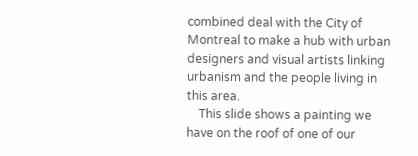combined deal with the City of Montreal to make a hub with urban designers and visual artists linking urbanism and the people living in this area.
    This slide shows a painting we have on the roof of one of our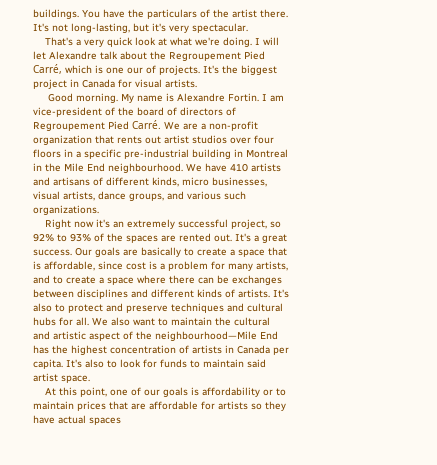buildings. You have the particulars of the artist there. It's not long-lasting, but it's very spectacular.
    That's a very quick look at what we're doing. I will let Alexandre talk about the Regroupement Pied Carré, which is one our of projects. It's the biggest project in Canada for visual artists.
     Good morning. My name is Alexandre Fortin. I am vice-president of the board of directors of Regroupement Pied Carré. We are a non-profit organization that rents out artist studios over four floors in a specific pre-industrial building in Montreal in the Mile End neighbourhood. We have 410 artists and artisans of different kinds, micro businesses, visual artists, dance groups, and various such organizations.
    Right now it's an extremely successful project, so 92% to 93% of the spaces are rented out. It's a great success. Our goals are basically to create a space that is affordable, since cost is a problem for many artists, and to create a space where there can be exchanges between disciplines and different kinds of artists. It's also to protect and preserve techniques and cultural hubs for all. We also want to maintain the cultural and artistic aspect of the neighbourhood—Mile End has the highest concentration of artists in Canada per capita. It's also to look for funds to maintain said artist space.
    At this point, one of our goals is affordability or to maintain prices that are affordable for artists so they have actual spaces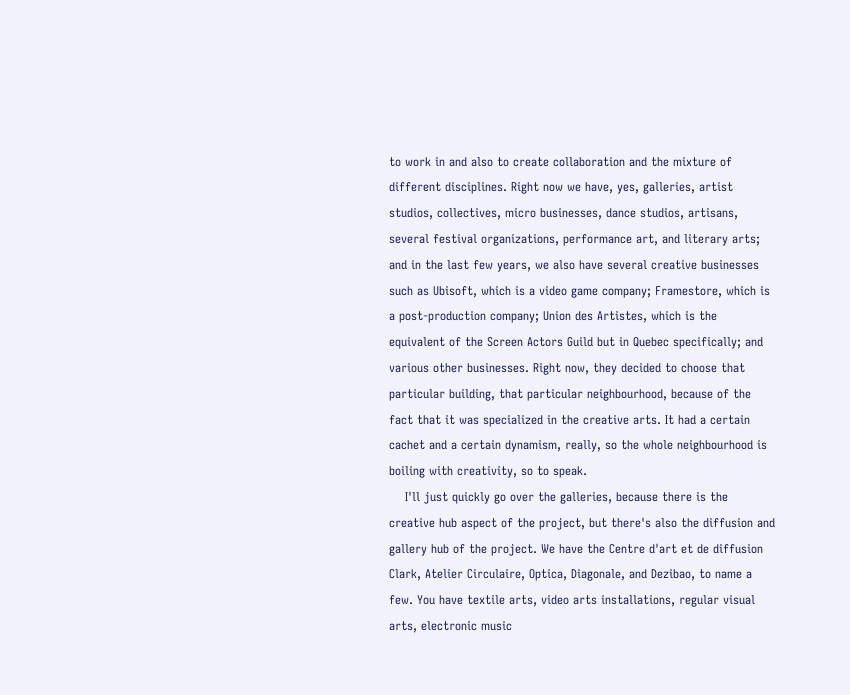to work in and also to create collaboration and the mixture of different disciplines. Right now we have, yes, galleries, artist studios, collectives, micro businesses, dance studios, artisans, several festival organizations, performance art, and literary arts; and in the last few years, we also have several creative businesses such as Ubisoft, which is a video game company; Framestore, which is a post-production company; Union des Artistes, which is the equivalent of the Screen Actors Guild but in Quebec specifically; and various other businesses. Right now, they decided to choose that particular building, that particular neighbourhood, because of the fact that it was specialized in the creative arts. It had a certain cachet and a certain dynamism, really, so the whole neighbourhood is boiling with creativity, so to speak.
    I'll just quickly go over the galleries, because there is the creative hub aspect of the project, but there's also the diffusion and gallery hub of the project. We have the Centre d'art et de diffusion Clark, Atelier Circulaire, Optica, Diagonale, and Dezibao, to name a few. You have textile arts, video arts installations, regular visual arts, electronic music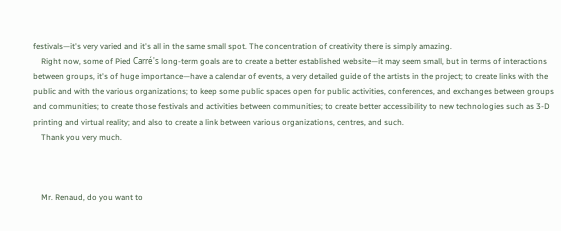festivals—it's very varied and it's all in the same small spot. The concentration of creativity there is simply amazing.
    Right now, some of Pied Carré's long-term goals are to create a better established website—it may seem small, but in terms of interactions between groups, it's of huge importance—have a calendar of events, a very detailed guide of the artists in the project; to create links with the public and with the various organizations; to keep some public spaces open for public activities, conferences, and exchanges between groups and communities; to create those festivals and activities between communities; to create better accessibility to new technologies such as 3-D printing and virtual reality; and also to create a link between various organizations, centres, and such.
    Thank you very much.



    Mr. Renaud, do you want to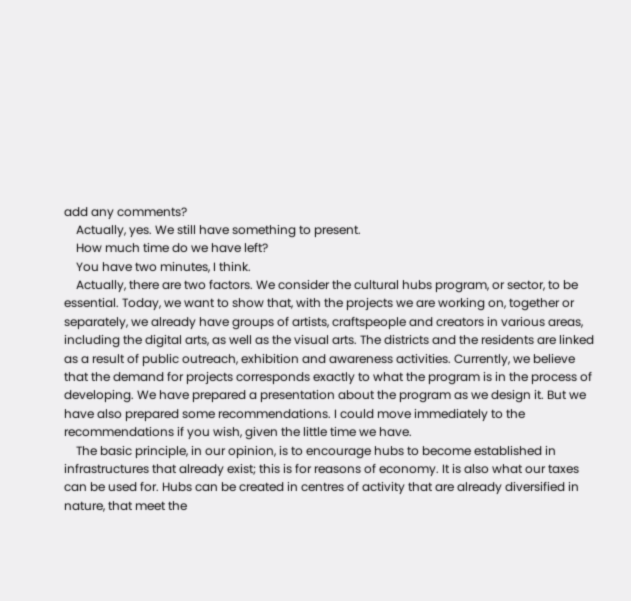add any comments?
    Actually, yes. We still have something to present.
    How much time do we have left?
    You have two minutes, I think.
    Actually, there are two factors. We consider the cultural hubs program, or sector, to be essential. Today, we want to show that, with the projects we are working on, together or separately, we already have groups of artists, craftspeople and creators in various areas, including the digital arts, as well as the visual arts. The districts and the residents are linked as a result of public outreach, exhibition and awareness activities. Currently, we believe that the demand for projects corresponds exactly to what the program is in the process of developing. We have prepared a presentation about the program as we design it. But we have also prepared some recommendations. I could move immediately to the recommendations if you wish, given the little time we have.
    The basic principle, in our opinion, is to encourage hubs to become established in infrastructures that already exist; this is for reasons of economy. It is also what our taxes can be used for. Hubs can be created in centres of activity that are already diversified in nature, that meet the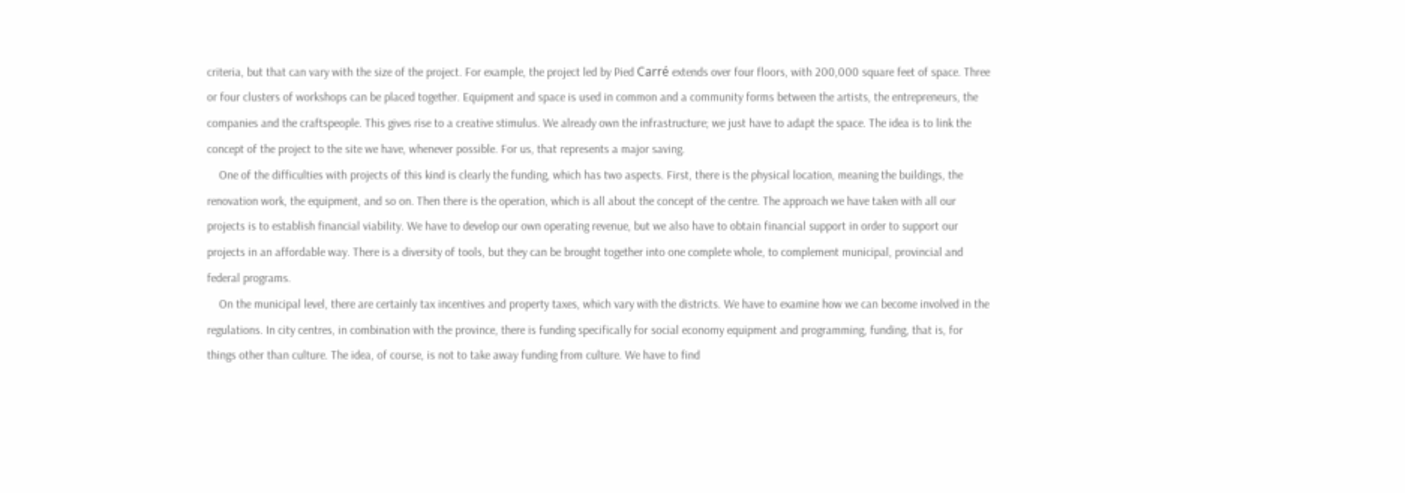criteria, but that can vary with the size of the project. For example, the project led by Pied Carré extends over four floors, with 200,000 square feet of space. Three or four clusters of workshops can be placed together. Equipment and space is used in common and a community forms between the artists, the entrepreneurs, the companies and the craftspeople. This gives rise to a creative stimulus. We already own the infrastructure; we just have to adapt the space. The idea is to link the concept of the project to the site we have, whenever possible. For us, that represents a major saving.
    One of the difficulties with projects of this kind is clearly the funding, which has two aspects. First, there is the physical location, meaning the buildings, the renovation work, the equipment, and so on. Then there is the operation, which is all about the concept of the centre. The approach we have taken with all our projects is to establish financial viability. We have to develop our own operating revenue, but we also have to obtain financial support in order to support our projects in an affordable way. There is a diversity of tools, but they can be brought together into one complete whole, to complement municipal, provincial and federal programs.
    On the municipal level, there are certainly tax incentives and property taxes, which vary with the districts. We have to examine how we can become involved in the regulations. In city centres, in combination with the province, there is funding specifically for social economy equipment and programming, funding, that is, for things other than culture. The idea, of course, is not to take away funding from culture. We have to find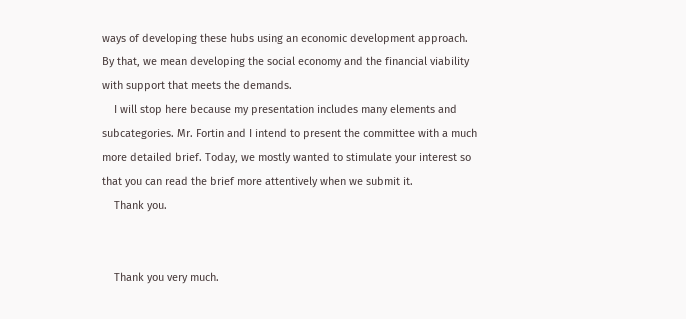ways of developing these hubs using an economic development approach. By that, we mean developing the social economy and the financial viability with support that meets the demands.
    I will stop here because my presentation includes many elements and subcategories. Mr. Fortin and I intend to present the committee with a much more detailed brief. Today, we mostly wanted to stimulate your interest so that you can read the brief more attentively when we submit it.
    Thank you.


    Thank you very much.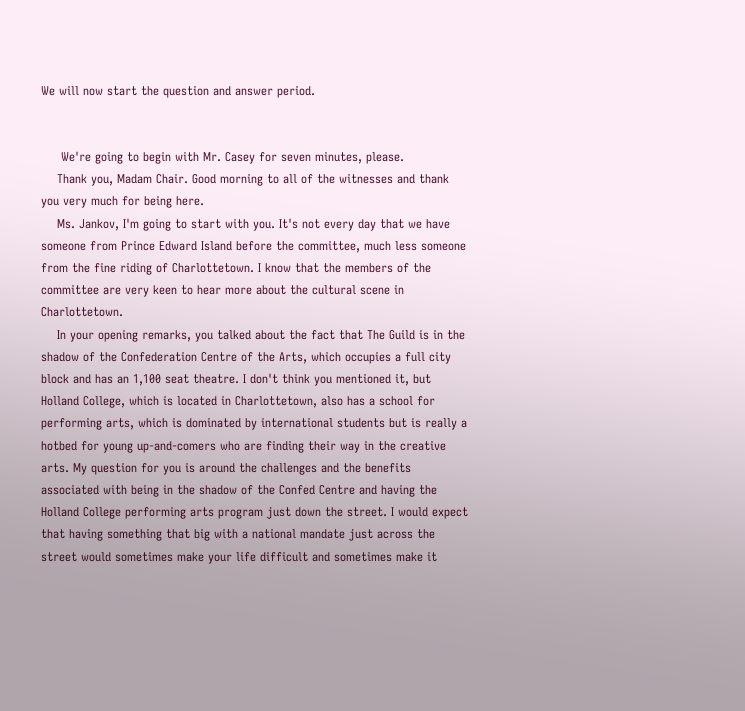We will now start the question and answer period.


     We're going to begin with Mr. Casey for seven minutes, please.
    Thank you, Madam Chair. Good morning to all of the witnesses and thank you very much for being here.
    Ms. Jankov, I'm going to start with you. It's not every day that we have someone from Prince Edward Island before the committee, much less someone from the fine riding of Charlottetown. I know that the members of the committee are very keen to hear more about the cultural scene in Charlottetown.
    In your opening remarks, you talked about the fact that The Guild is in the shadow of the Confederation Centre of the Arts, which occupies a full city block and has an 1,100 seat theatre. I don't think you mentioned it, but Holland College, which is located in Charlottetown, also has a school for performing arts, which is dominated by international students but is really a hotbed for young up-and-comers who are finding their way in the creative arts. My question for you is around the challenges and the benefits associated with being in the shadow of the Confed Centre and having the Holland College performing arts program just down the street. I would expect that having something that big with a national mandate just across the street would sometimes make your life difficult and sometimes make it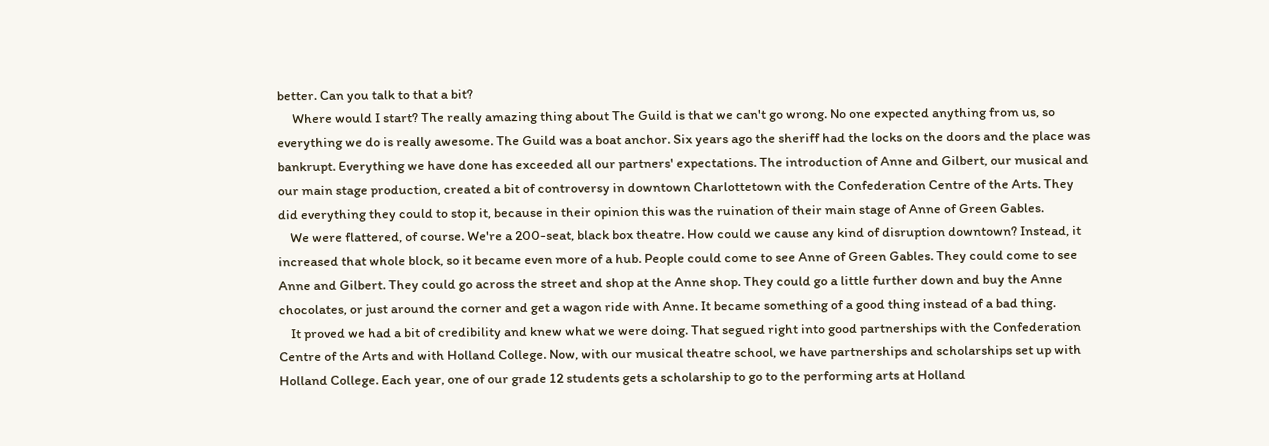better. Can you talk to that a bit?
     Where would I start? The really amazing thing about The Guild is that we can't go wrong. No one expected anything from us, so everything we do is really awesome. The Guild was a boat anchor. Six years ago the sheriff had the locks on the doors and the place was bankrupt. Everything we have done has exceeded all our partners' expectations. The introduction of Anne and Gilbert, our musical and our main stage production, created a bit of controversy in downtown Charlottetown with the Confederation Centre of the Arts. They did everything they could to stop it, because in their opinion this was the ruination of their main stage of Anne of Green Gables.
    We were flattered, of course. We're a 200-seat, black box theatre. How could we cause any kind of disruption downtown? Instead, it increased that whole block, so it became even more of a hub. People could come to see Anne of Green Gables. They could come to see Anne and Gilbert. They could go across the street and shop at the Anne shop. They could go a little further down and buy the Anne chocolates, or just around the corner and get a wagon ride with Anne. It became something of a good thing instead of a bad thing.
    It proved we had a bit of credibility and knew what we were doing. That segued right into good partnerships with the Confederation Centre of the Arts and with Holland College. Now, with our musical theatre school, we have partnerships and scholarships set up with Holland College. Each year, one of our grade 12 students gets a scholarship to go to the performing arts at Holland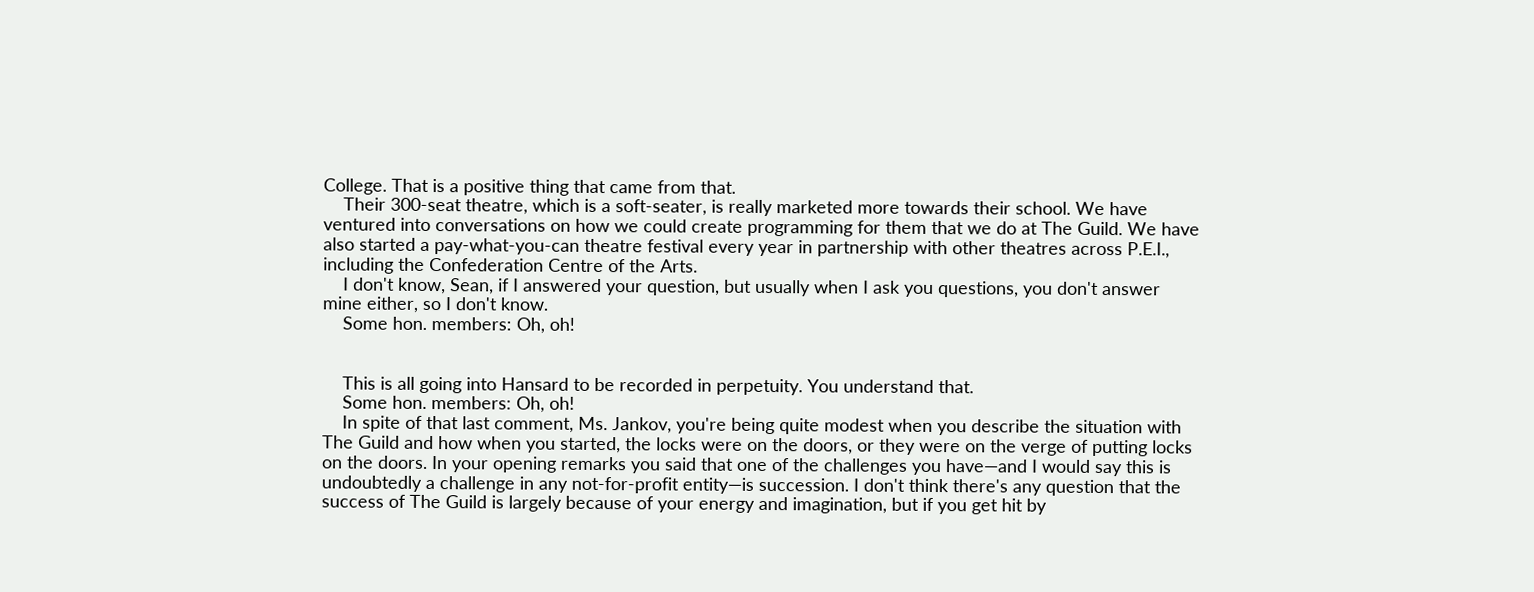College. That is a positive thing that came from that.
    Their 300-seat theatre, which is a soft-seater, is really marketed more towards their school. We have ventured into conversations on how we could create programming for them that we do at The Guild. We have also started a pay-what-you-can theatre festival every year in partnership with other theatres across P.E.I., including the Confederation Centre of the Arts.
    I don't know, Sean, if I answered your question, but usually when I ask you questions, you don't answer mine either, so I don't know.
    Some hon. members: Oh, oh!


    This is all going into Hansard to be recorded in perpetuity. You understand that.
    Some hon. members: Oh, oh!
    In spite of that last comment, Ms. Jankov, you're being quite modest when you describe the situation with The Guild and how when you started, the locks were on the doors, or they were on the verge of putting locks on the doors. In your opening remarks you said that one of the challenges you have—and I would say this is undoubtedly a challenge in any not-for-profit entity—is succession. I don't think there's any question that the success of The Guild is largely because of your energy and imagination, but if you get hit by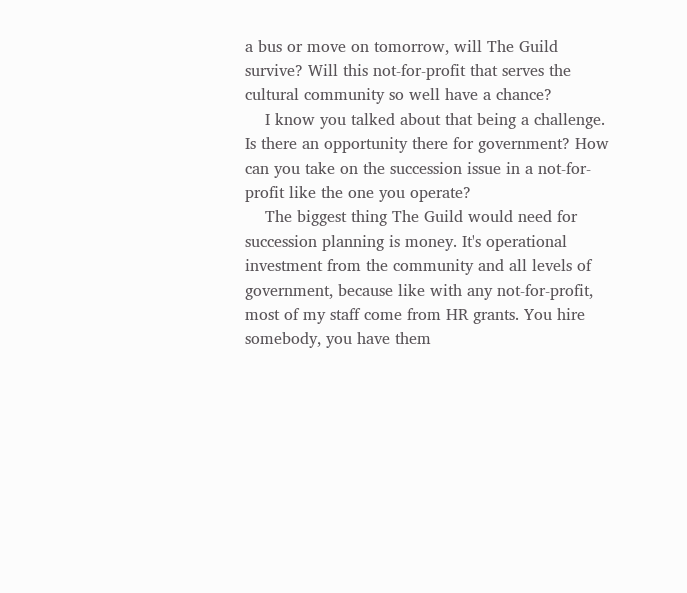a bus or move on tomorrow, will The Guild survive? Will this not-for-profit that serves the cultural community so well have a chance?
    I know you talked about that being a challenge. Is there an opportunity there for government? How can you take on the succession issue in a not-for-profit like the one you operate?
    The biggest thing The Guild would need for succession planning is money. It's operational investment from the community and all levels of government, because like with any not-for-profit, most of my staff come from HR grants. You hire somebody, you have them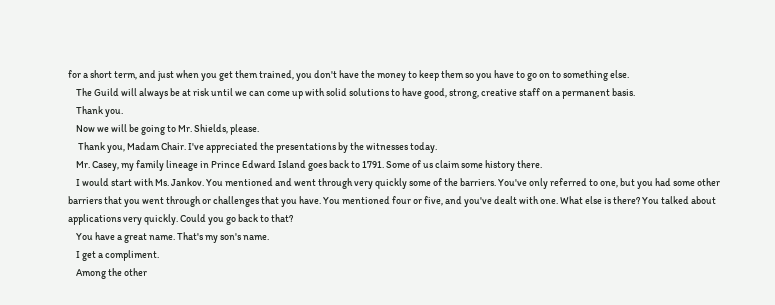for a short term, and just when you get them trained, you don't have the money to keep them so you have to go on to something else.
    The Guild will always be at risk until we can come up with solid solutions to have good, strong, creative staff on a permanent basis.
    Thank you.
    Now we will be going to Mr. Shields, please.
     Thank you, Madam Chair. I've appreciated the presentations by the witnesses today.
    Mr. Casey, my family lineage in Prince Edward Island goes back to 1791. Some of us claim some history there.
    I would start with Ms. Jankov. You mentioned and went through very quickly some of the barriers. You've only referred to one, but you had some other barriers that you went through or challenges that you have. You mentioned four or five, and you've dealt with one. What else is there? You talked about applications very quickly. Could you go back to that?
    You have a great name. That's my son's name.
    I get a compliment.
    Among the other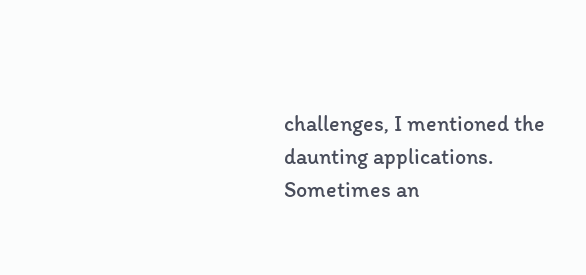challenges, I mentioned the daunting applications. Sometimes an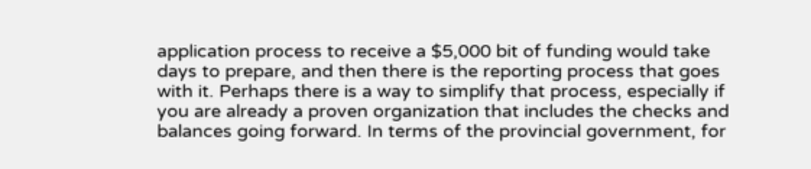application process to receive a $5,000 bit of funding would take days to prepare, and then there is the reporting process that goes with it. Perhaps there is a way to simplify that process, especially if you are already a proven organization that includes the checks and balances going forward. In terms of the provincial government, for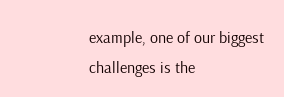example, one of our biggest challenges is the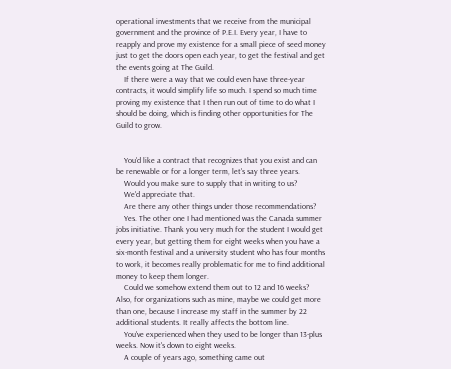operational investments that we receive from the municipal government and the province of P.E.I. Every year, I have to reapply and prove my existence for a small piece of seed money just to get the doors open each year, to get the festival and get the events going at The Guild.
    If there were a way that we could even have three-year contracts, it would simplify life so much. I spend so much time proving my existence that I then run out of time to do what I should be doing, which is finding other opportunities for The Guild to grow.


    You'd like a contract that recognizes that you exist and can be renewable or for a longer term, let's say three years.
    Would you make sure to supply that in writing to us?
    We'd appreciate that.
    Are there any other things under those recommendations?
    Yes. The other one I had mentioned was the Canada summer jobs initiative. Thank you very much for the student I would get every year, but getting them for eight weeks when you have a six-month festival and a university student who has four months to work, it becomes really problematic for me to find additional money to keep them longer.
    Could we somehow extend them out to 12 and 16 weeks? Also, for organizations such as mine, maybe we could get more than one, because I increase my staff in the summer by 22 additional students. It really affects the bottom line.
    You've experienced when they used to be longer than 13-plus weeks. Now it's down to eight weeks.
    A couple of years ago, something came out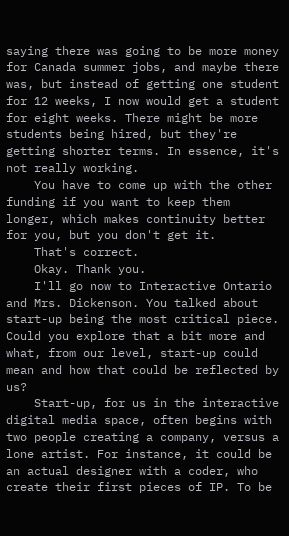saying there was going to be more money for Canada summer jobs, and maybe there was, but instead of getting one student for 12 weeks, I now would get a student for eight weeks. There might be more students being hired, but they're getting shorter terms. In essence, it's not really working.
    You have to come up with the other funding if you want to keep them longer, which makes continuity better for you, but you don't get it.
    That's correct.
    Okay. Thank you.
    I'll go now to Interactive Ontario and Mrs. Dickenson. You talked about start-up being the most critical piece. Could you explore that a bit more and what, from our level, start-up could mean and how that could be reflected by us?
    Start-up, for us in the interactive digital media space, often begins with two people creating a company, versus a lone artist. For instance, it could be an actual designer with a coder, who create their first pieces of IP. To be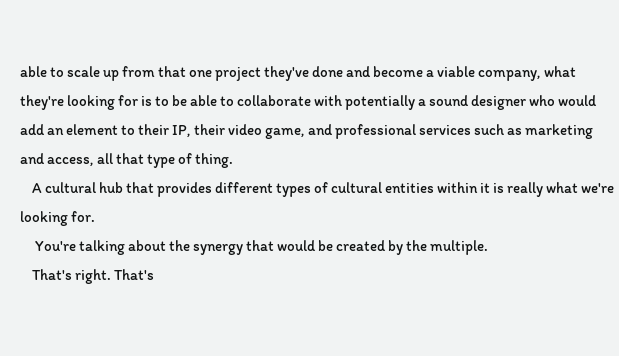able to scale up from that one project they've done and become a viable company, what they're looking for is to be able to collaborate with potentially a sound designer who would add an element to their IP, their video game, and professional services such as marketing and access, all that type of thing.
    A cultural hub that provides different types of cultural entities within it is really what we're looking for.
     You're talking about the synergy that would be created by the multiple.
    That's right. That's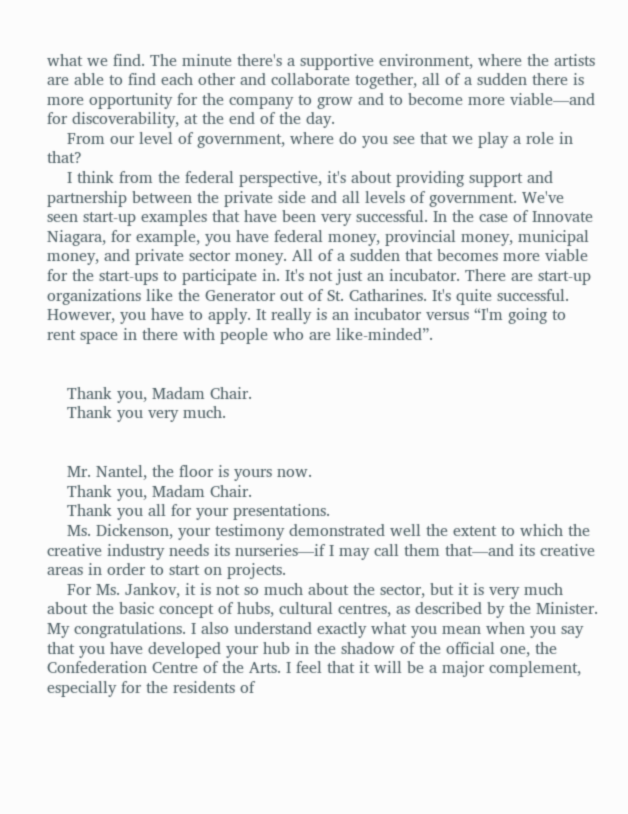what we find. The minute there's a supportive environment, where the artists are able to find each other and collaborate together, all of a sudden there is more opportunity for the company to grow and to become more viable—and for discoverability, at the end of the day.
    From our level of government, where do you see that we play a role in that?
    I think from the federal perspective, it's about providing support and partnership between the private side and all levels of government. We've seen start-up examples that have been very successful. In the case of Innovate Niagara, for example, you have federal money, provincial money, municipal money, and private sector money. All of a sudden that becomes more viable for the start-ups to participate in. It's not just an incubator. There are start-up organizations like the Generator out of St. Catharines. It's quite successful. However, you have to apply. It really is an incubator versus “I'm going to rent space in there with people who are like-minded”.


    Thank you, Madam Chair.
    Thank you very much.


    Mr. Nantel, the floor is yours now.
    Thank you, Madam Chair.
    Thank you all for your presentations.
    Ms. Dickenson, your testimony demonstrated well the extent to which the creative industry needs its nurseries—if I may call them that—and its creative areas in order to start on projects.
    For Ms. Jankov, it is not so much about the sector, but it is very much about the basic concept of hubs, cultural centres, as described by the Minister. My congratulations. I also understand exactly what you mean when you say that you have developed your hub in the shadow of the official one, the Confederation Centre of the Arts. I feel that it will be a major complement, especially for the residents of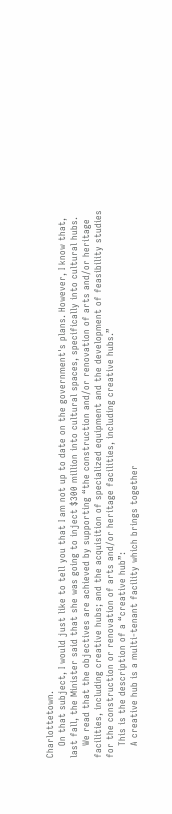Charlottetown.
    On that subject, I would just like to tell you that I am not up to date on the government's plans. However, I know that, last fall, the Minister said that she was going to inject $300 million into cultural spaces, specifically into cultural hubs.
    We read that the objectives are achieved by supporting “the construction and/or renovation of arts and/or heritage facilities, including creative hubs; and the acquisition of specialized equipment and the development of feasibility studies for the construction or renovation of arts and/or heritage facilities, including creative hubs.”
    This is the description of a “creative hub”:
    A creative hub is a multi-tenant facility which brings together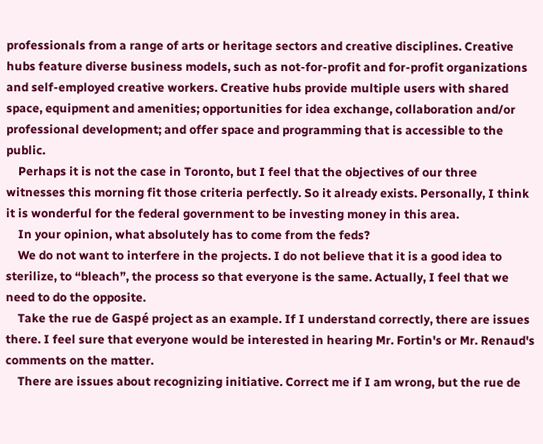professionals from a range of arts or heritage sectors and creative disciplines. Creative hubs feature diverse business models, such as not-for-profit and for-profit organizations and self-employed creative workers. Creative hubs provide multiple users with shared space, equipment and amenities; opportunities for idea exchange, collaboration and/or professional development; and offer space and programming that is accessible to the public.
    Perhaps it is not the case in Toronto, but I feel that the objectives of our three witnesses this morning fit those criteria perfectly. So it already exists. Personally, I think it is wonderful for the federal government to be investing money in this area.
    In your opinion, what absolutely has to come from the feds?
    We do not want to interfere in the projects. I do not believe that it is a good idea to sterilize, to “bleach”, the process so that everyone is the same. Actually, I feel that we need to do the opposite.
    Take the rue de Gaspé project as an example. If I understand correctly, there are issues there. I feel sure that everyone would be interested in hearing Mr. Fortin's or Mr. Renaud's comments on the matter.
    There are issues about recognizing initiative. Correct me if I am wrong, but the rue de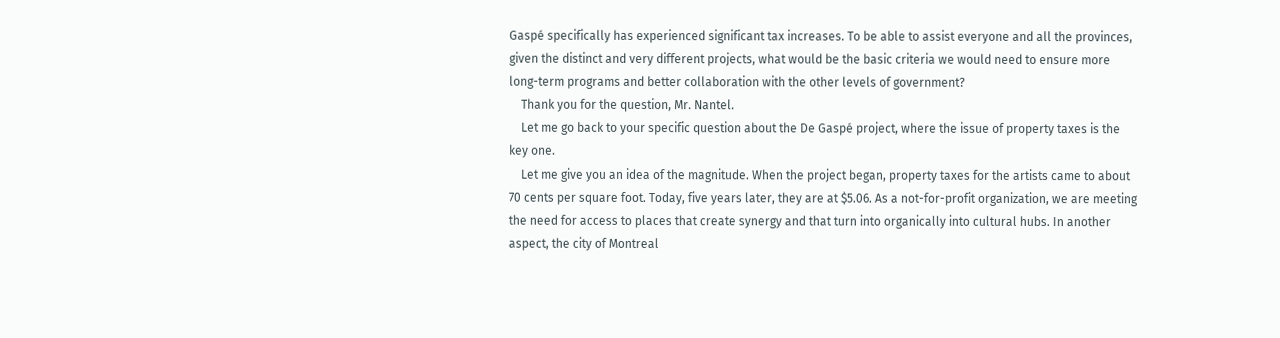Gaspé specifically has experienced significant tax increases. To be able to assist everyone and all the provinces, given the distinct and very different projects, what would be the basic criteria we would need to ensure more long-term programs and better collaboration with the other levels of government?
    Thank you for the question, Mr. Nantel.
    Let me go back to your specific question about the De Gaspé project, where the issue of property taxes is the key one.
    Let me give you an idea of the magnitude. When the project began, property taxes for the artists came to about 70 cents per square foot. Today, five years later, they are at $5.06. As a not-for-profit organization, we are meeting the need for access to places that create synergy and that turn into organically into cultural hubs. In another aspect, the city of Montreal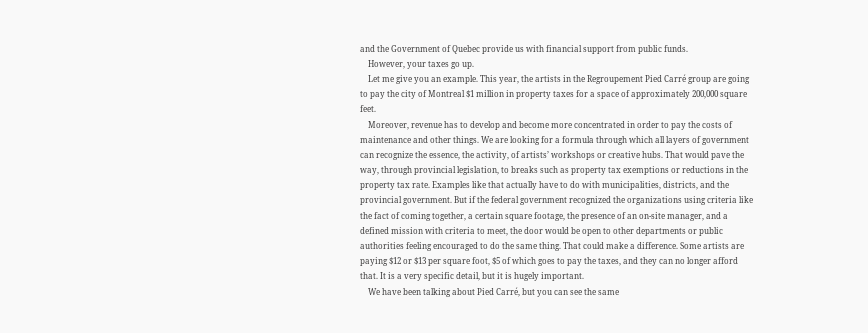and the Government of Quebec provide us with financial support from public funds.
    However, your taxes go up.
    Let me give you an example. This year, the artists in the Regroupement Pied Carré group are going to pay the city of Montreal $1 million in property taxes for a space of approximately 200,000 square feet.
    Moreover, revenue has to develop and become more concentrated in order to pay the costs of maintenance and other things. We are looking for a formula through which all layers of government can recognize the essence, the activity, of artists’ workshops or creative hubs. That would pave the way, through provincial legislation, to breaks such as property tax exemptions or reductions in the property tax rate. Examples like that actually have to do with municipalities, districts, and the provincial government. But if the federal government recognized the organizations using criteria like the fact of coming together, a certain square footage, the presence of an on-site manager, and a defined mission with criteria to meet, the door would be open to other departments or public authorities feeling encouraged to do the same thing. That could make a difference. Some artists are paying $12 or $13 per square foot, $5 of which goes to pay the taxes, and they can no longer afford that. It is a very specific detail, but it is hugely important.
    We have been talking about Pied Carré, but you can see the same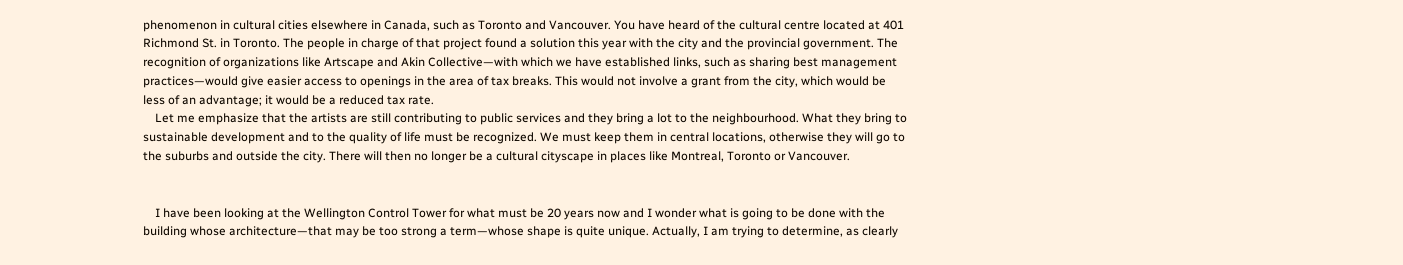phenomenon in cultural cities elsewhere in Canada, such as Toronto and Vancouver. You have heard of the cultural centre located at 401 Richmond St. in Toronto. The people in charge of that project found a solution this year with the city and the provincial government. The recognition of organizations like Artscape and Akin Collective—with which we have established links, such as sharing best management practices—would give easier access to openings in the area of tax breaks. This would not involve a grant from the city, which would be less of an advantage; it would be a reduced tax rate.
    Let me emphasize that the artists are still contributing to public services and they bring a lot to the neighbourhood. What they bring to sustainable development and to the quality of life must be recognized. We must keep them in central locations, otherwise they will go to the suburbs and outside the city. There will then no longer be a cultural cityscape in places like Montreal, Toronto or Vancouver.


    I have been looking at the Wellington Control Tower for what must be 20 years now and I wonder what is going to be done with the building whose architecture—that may be too strong a term—whose shape is quite unique. Actually, I am trying to determine, as clearly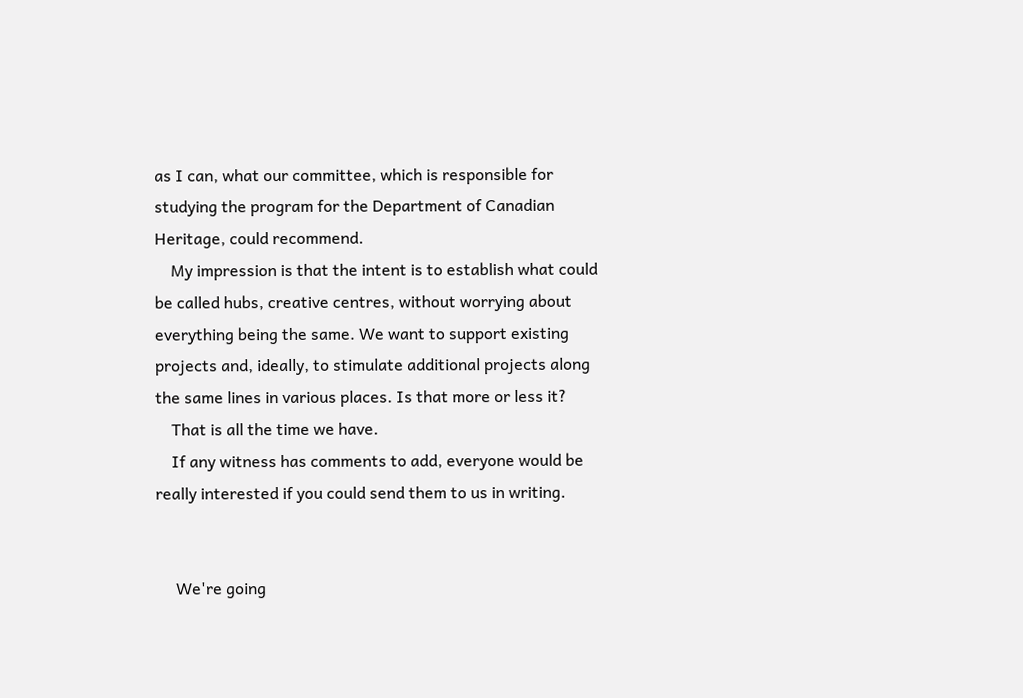as I can, what our committee, which is responsible for studying the program for the Department of Canadian Heritage, could recommend.
    My impression is that the intent is to establish what could be called hubs, creative centres, without worrying about everything being the same. We want to support existing projects and, ideally, to stimulate additional projects along the same lines in various places. Is that more or less it?
    That is all the time we have.
    If any witness has comments to add, everyone would be really interested if you could send them to us in writing.


     We're going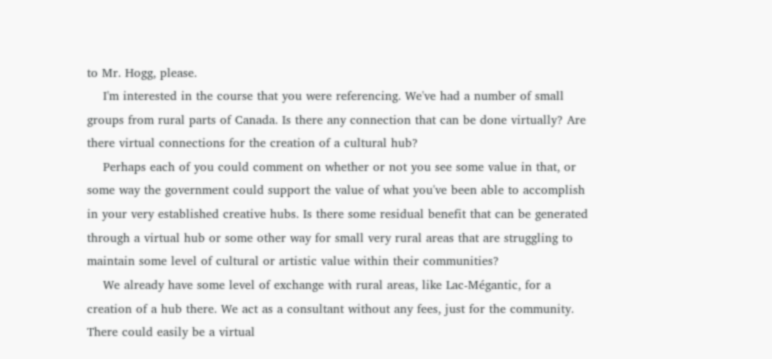to Mr. Hogg, please.
    I'm interested in the course that you were referencing. We've had a number of small groups from rural parts of Canada. Is there any connection that can be done virtually? Are there virtual connections for the creation of a cultural hub?
    Perhaps each of you could comment on whether or not you see some value in that, or some way the government could support the value of what you've been able to accomplish in your very established creative hubs. Is there some residual benefit that can be generated through a virtual hub or some other way for small very rural areas that are struggling to maintain some level of cultural or artistic value within their communities?
    We already have some level of exchange with rural areas, like Lac-Mégantic, for a creation of a hub there. We act as a consultant without any fees, just for the community. There could easily be a virtual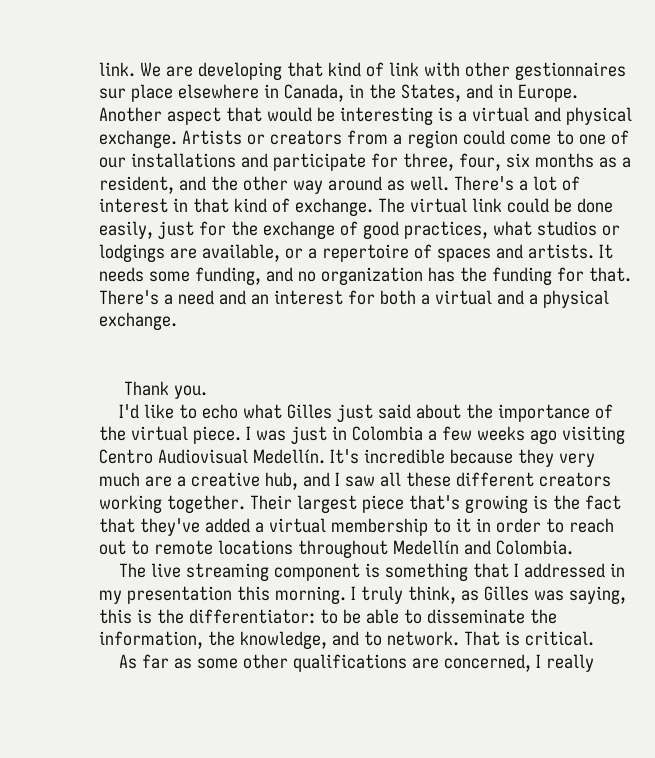link. We are developing that kind of link with other gestionnaires sur place elsewhere in Canada, in the States, and in Europe. Another aspect that would be interesting is a virtual and physical exchange. Artists or creators from a region could come to one of our installations and participate for three, four, six months as a resident, and the other way around as well. There's a lot of interest in that kind of exchange. The virtual link could be done easily, just for the exchange of good practices, what studios or lodgings are available, or a repertoire of spaces and artists. It needs some funding, and no organization has the funding for that. There's a need and an interest for both a virtual and a physical exchange.


     Thank you.
    I'd like to echo what Gilles just said about the importance of the virtual piece. I was just in Colombia a few weeks ago visiting Centro Audiovisual Medellín. It's incredible because they very much are a creative hub, and I saw all these different creators working together. Their largest piece that's growing is the fact that they've added a virtual membership to it in order to reach out to remote locations throughout Medellín and Colombia.
    The live streaming component is something that I addressed in my presentation this morning. I truly think, as Gilles was saying, this is the differentiator: to be able to disseminate the information, the knowledge, and to network. That is critical.
    As far as some other qualifications are concerned, I really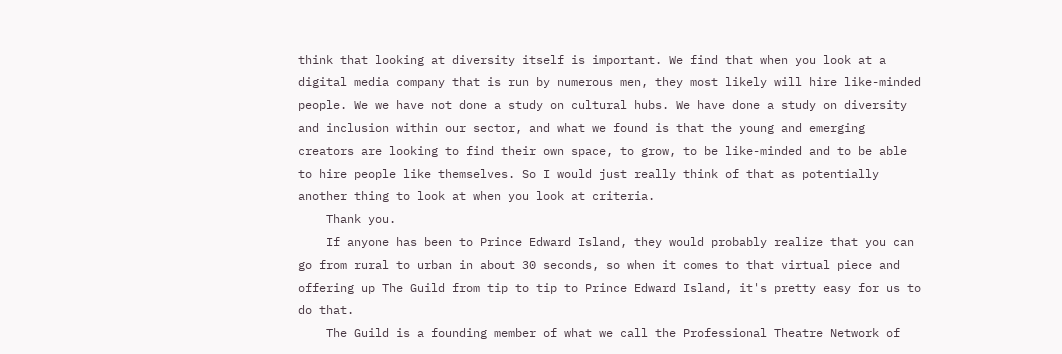think that looking at diversity itself is important. We find that when you look at a digital media company that is run by numerous men, they most likely will hire like-minded people. We we have not done a study on cultural hubs. We have done a study on diversity and inclusion within our sector, and what we found is that the young and emerging creators are looking to find their own space, to grow, to be like-minded and to be able to hire people like themselves. So I would just really think of that as potentially another thing to look at when you look at criteria.
    Thank you.
    If anyone has been to Prince Edward Island, they would probably realize that you can go from rural to urban in about 30 seconds, so when it comes to that virtual piece and offering up The Guild from tip to tip to Prince Edward Island, it's pretty easy for us to do that.
    The Guild is a founding member of what we call the Professional Theatre Network of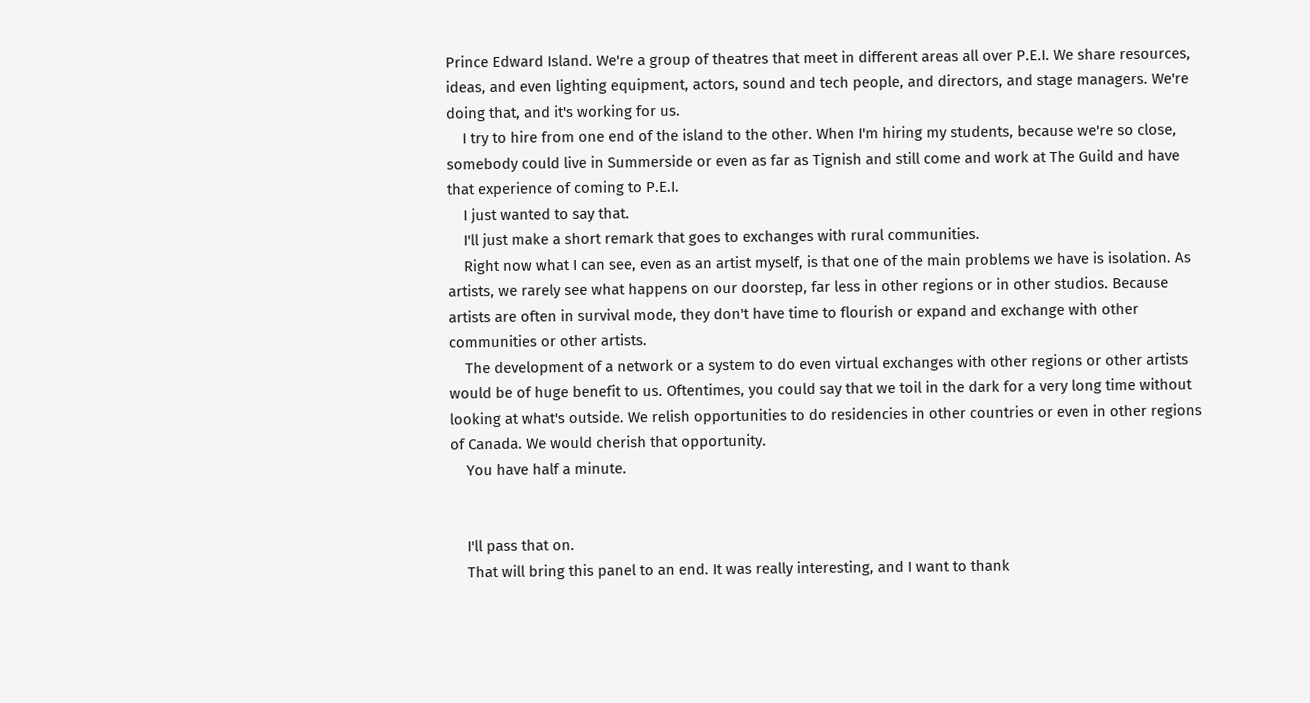Prince Edward Island. We're a group of theatres that meet in different areas all over P.E.I. We share resources, ideas, and even lighting equipment, actors, sound and tech people, and directors, and stage managers. We're doing that, and it's working for us.
    I try to hire from one end of the island to the other. When I'm hiring my students, because we're so close, somebody could live in Summerside or even as far as Tignish and still come and work at The Guild and have that experience of coming to P.E.I.
    I just wanted to say that.
    I'll just make a short remark that goes to exchanges with rural communities.
    Right now what I can see, even as an artist myself, is that one of the main problems we have is isolation. As artists, we rarely see what happens on our doorstep, far less in other regions or in other studios. Because artists are often in survival mode, they don't have time to flourish or expand and exchange with other communities or other artists.
    The development of a network or a system to do even virtual exchanges with other regions or other artists would be of huge benefit to us. Oftentimes, you could say that we toil in the dark for a very long time without looking at what's outside. We relish opportunities to do residencies in other countries or even in other regions of Canada. We would cherish that opportunity.
    You have half a minute.


    I'll pass that on.
    That will bring this panel to an end. It was really interesting, and I want to thank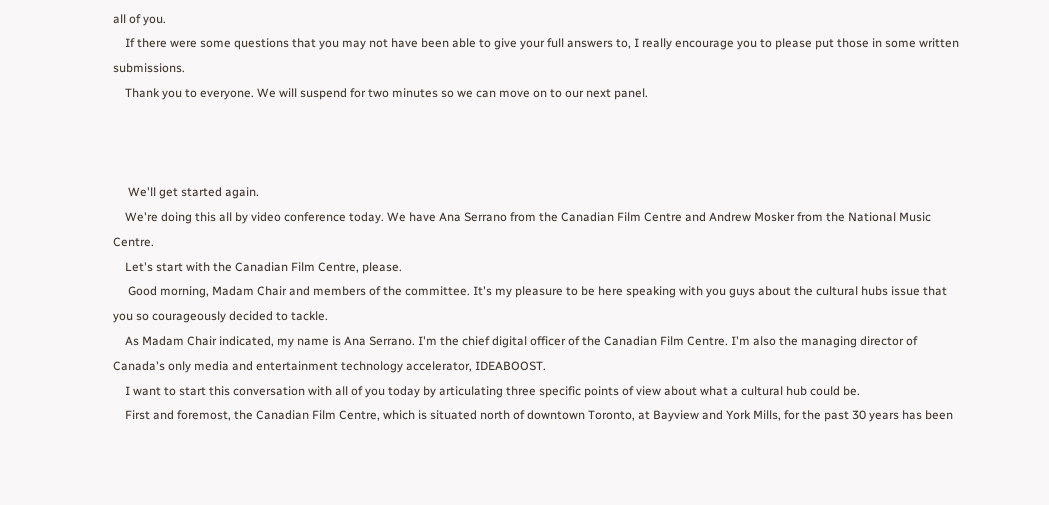all of you.
    If there were some questions that you may not have been able to give your full answers to, I really encourage you to please put those in some written submissions.
    Thank you to everyone. We will suspend for two minutes so we can move on to our next panel.



     We'll get started again.
    We're doing this all by video conference today. We have Ana Serrano from the Canadian Film Centre and Andrew Mosker from the National Music Centre.
    Let's start with the Canadian Film Centre, please.
     Good morning, Madam Chair and members of the committee. It's my pleasure to be here speaking with you guys about the cultural hubs issue that you so courageously decided to tackle.
    As Madam Chair indicated, my name is Ana Serrano. I'm the chief digital officer of the Canadian Film Centre. I'm also the managing director of Canada's only media and entertainment technology accelerator, IDEABOOST.
    I want to start this conversation with all of you today by articulating three specific points of view about what a cultural hub could be.
    First and foremost, the Canadian Film Centre, which is situated north of downtown Toronto, at Bayview and York Mills, for the past 30 years has been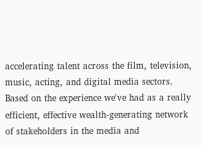accelerating talent across the film, television, music, acting, and digital media sectors. Based on the experience we've had as a really efficient, effective wealth-generating network of stakeholders in the media and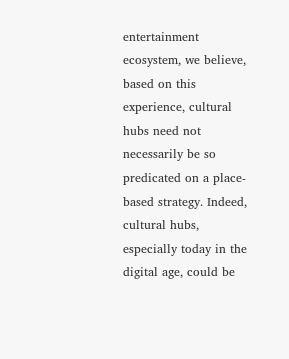entertainment ecosystem, we believe, based on this experience, cultural hubs need not necessarily be so predicated on a place-based strategy. Indeed, cultural hubs, especially today in the digital age, could be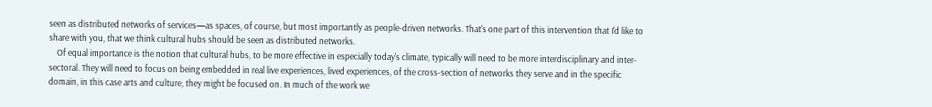seen as distributed networks of services—as spaces, of course, but most importantly as people-driven networks. That's one part of this intervention that I'd like to share with you, that we think cultural hubs should be seen as distributed networks.
    Of equal importance is the notion that cultural hubs, to be more effective in especially today's climate, typically will need to be more interdisciplinary and inter-sectoral. They will need to focus on being embedded in real live experiences, lived experiences, of the cross-section of networks they serve and in the specific domain, in this case arts and culture, they might be focused on. In much of the work we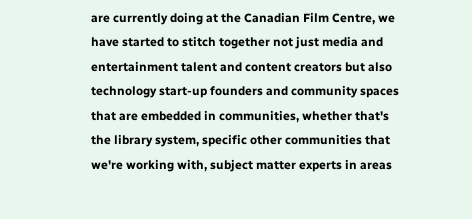are currently doing at the Canadian Film Centre, we have started to stitch together not just media and entertainment talent and content creators but also technology start-up founders and community spaces that are embedded in communities, whether that's the library system, specific other communities that we're working with, subject matter experts in areas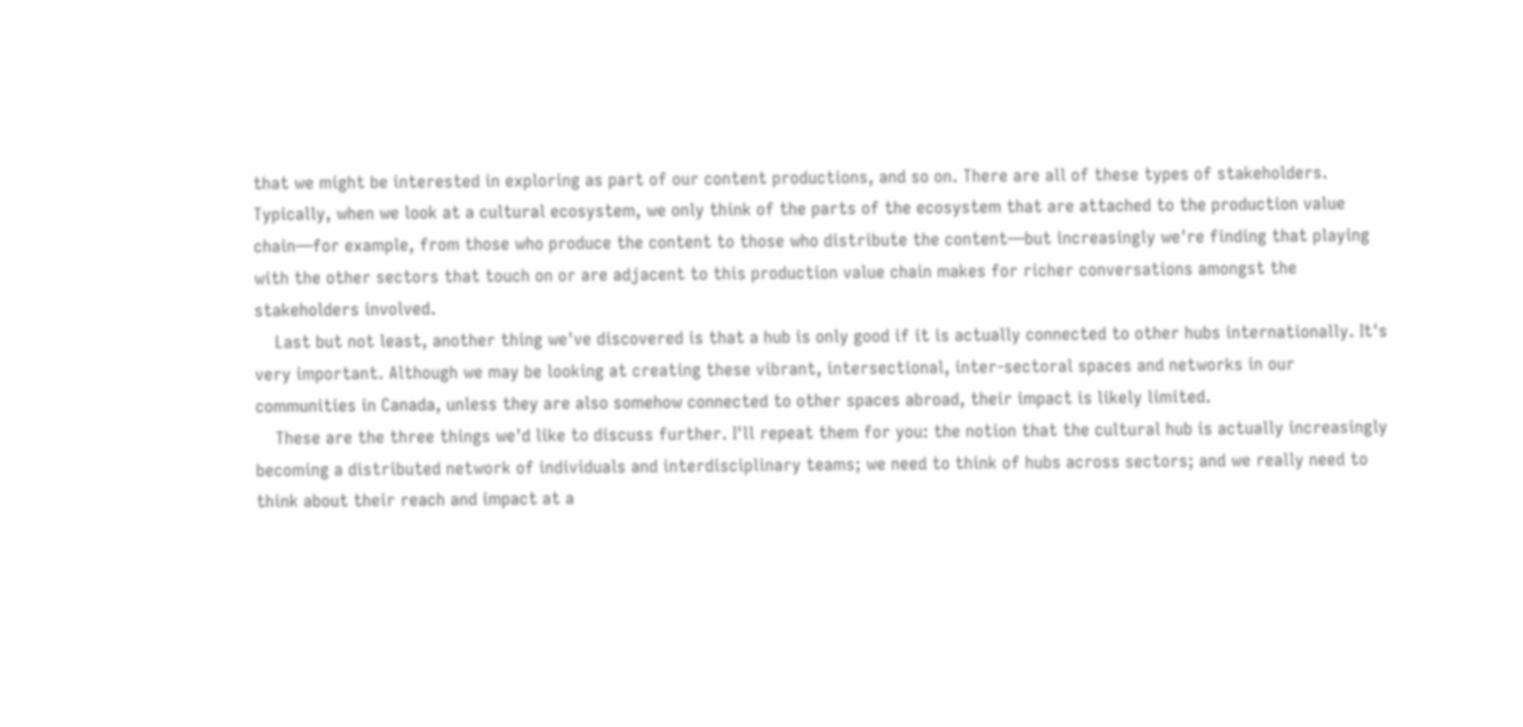that we might be interested in exploring as part of our content productions, and so on. There are all of these types of stakeholders. Typically, when we look at a cultural ecosystem, we only think of the parts of the ecosystem that are attached to the production value chain—for example, from those who produce the content to those who distribute the content—but increasingly we're finding that playing with the other sectors that touch on or are adjacent to this production value chain makes for richer conversations amongst the stakeholders involved.
    Last but not least, another thing we've discovered is that a hub is only good if it is actually connected to other hubs internationally. It's very important. Although we may be looking at creating these vibrant, intersectional, inter-sectoral spaces and networks in our communities in Canada, unless they are also somehow connected to other spaces abroad, their impact is likely limited.
    These are the three things we'd like to discuss further. I'll repeat them for you: the notion that the cultural hub is actually increasingly becoming a distributed network of individuals and interdisciplinary teams; we need to think of hubs across sectors; and we really need to think about their reach and impact at a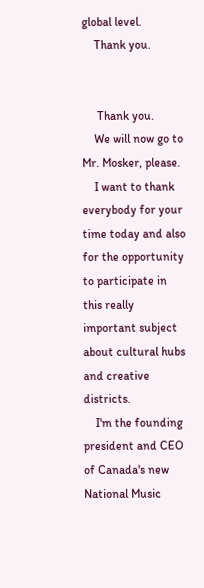global level.
    Thank you.


     Thank you.
    We will now go to Mr. Mosker, please.
    I want to thank everybody for your time today and also for the opportunity to participate in this really important subject about cultural hubs and creative districts.
    I'm the founding president and CEO of Canada's new National Music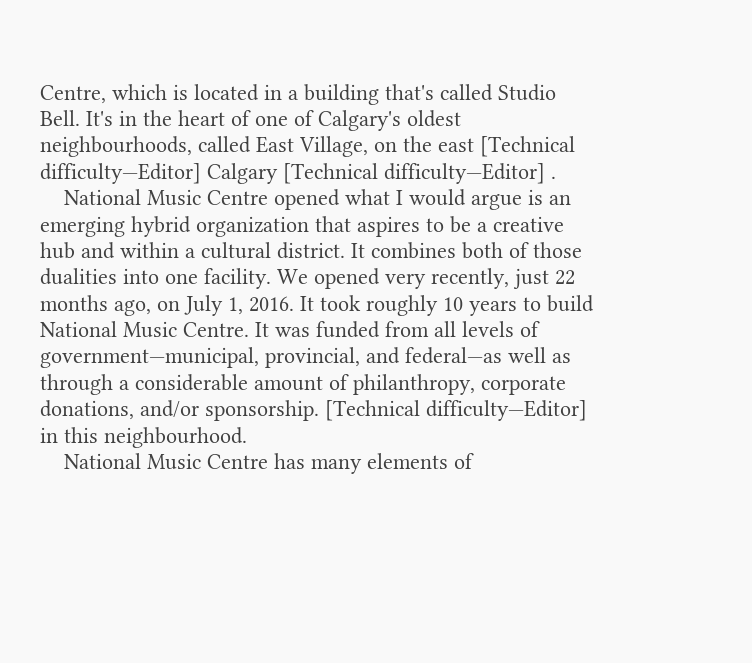Centre, which is located in a building that's called Studio Bell. It's in the heart of one of Calgary's oldest neighbourhoods, called East Village, on the east [Technical difficulty—Editor] Calgary [Technical difficulty—Editor] .
    National Music Centre opened what I would argue is an emerging hybrid organization that aspires to be a creative hub and within a cultural district. It combines both of those dualities into one facility. We opened very recently, just 22 months ago, on July 1, 2016. It took roughly 10 years to build National Music Centre. It was funded from all levels of government—municipal, provincial, and federal—as well as through a considerable amount of philanthropy, corporate donations, and/or sponsorship. [Technical difficulty—Editor] in this neighbourhood.
    National Music Centre has many elements of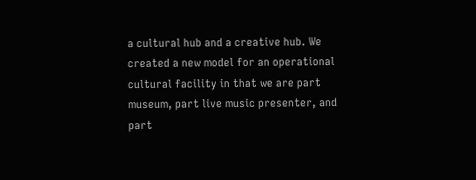a cultural hub and a creative hub. We created a new model for an operational cultural facility in that we are part museum, part live music presenter, and part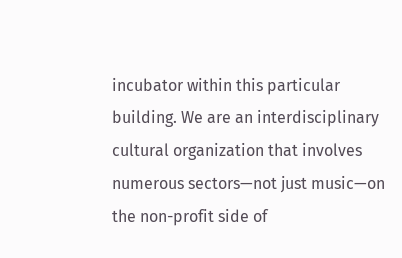incubator within this particular building. We are an interdisciplinary cultural organization that involves numerous sectors—not just music—on the non-profit side of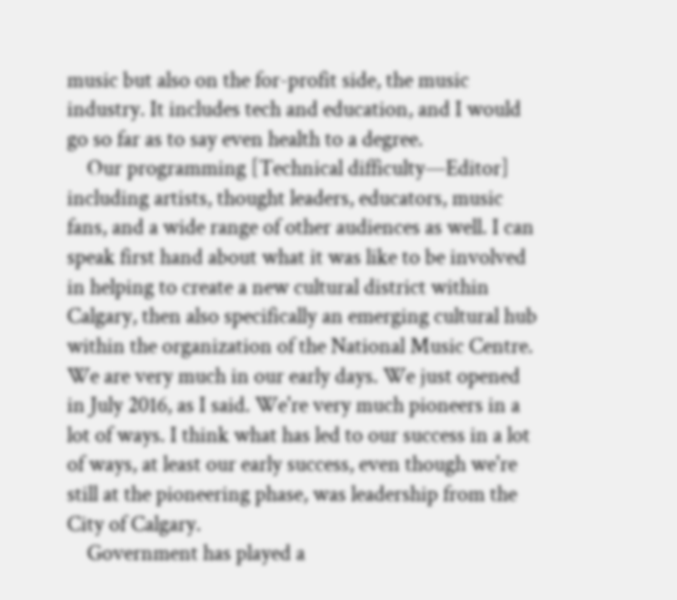music but also on the for-profit side, the music industry. It includes tech and education, and I would go so far as to say even health to a degree.
    Our programming [Technical difficulty—Editor] including artists, thought leaders, educators, music fans, and a wide range of other audiences as well. I can speak first hand about what it was like to be involved in helping to create a new cultural district within Calgary, then also specifically an emerging cultural hub within the organization of the National Music Centre. We are very much in our early days. We just opened in July 2016, as I said. We're very much pioneers in a lot of ways. I think what has led to our success in a lot of ways, at least our early success, even though we're still at the pioneering phase, was leadership from the City of Calgary.
    Government has played a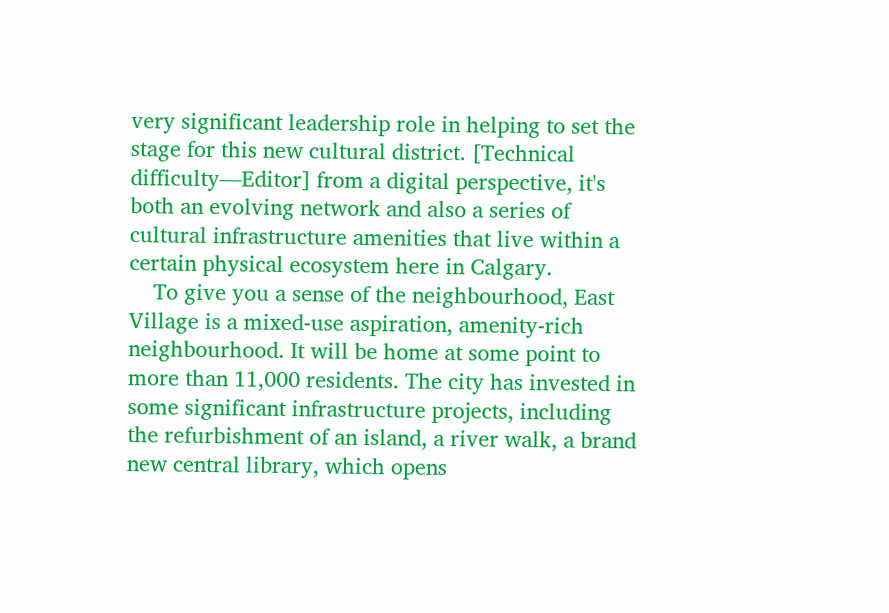very significant leadership role in helping to set the stage for this new cultural district. [Technical difficulty—Editor] from a digital perspective, it's both an evolving network and also a series of cultural infrastructure amenities that live within a certain physical ecosystem here in Calgary.
    To give you a sense of the neighbourhood, East Village is a mixed-use aspiration, amenity-rich neighbourhood. It will be home at some point to more than 11,000 residents. The city has invested in some significant infrastructure projects, including the refurbishment of an island, a river walk, a brand new central library, which opens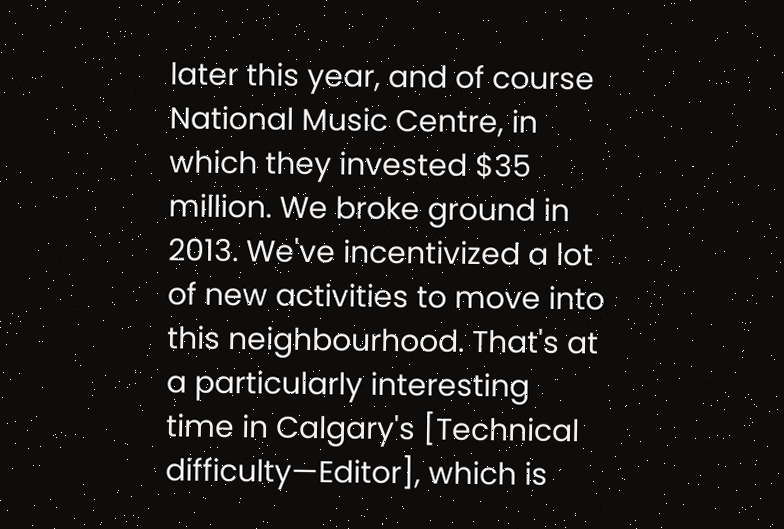later this year, and of course National Music Centre, in which they invested $35 million. We broke ground in 2013. We've incentivized a lot of new activities to move into this neighbourhood. That's at a particularly interesting time in Calgary's [Technical difficulty—Editor], which is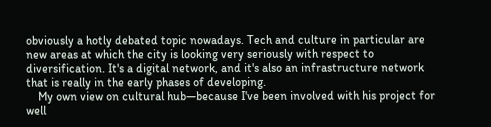obviously a hotly debated topic nowadays. Tech and culture in particular are new areas at which the city is looking very seriously with respect to diversification. It's a digital network, and it's also an infrastructure network that is really in the early phases of developing.
    My own view on cultural hub—because I've been involved with his project for well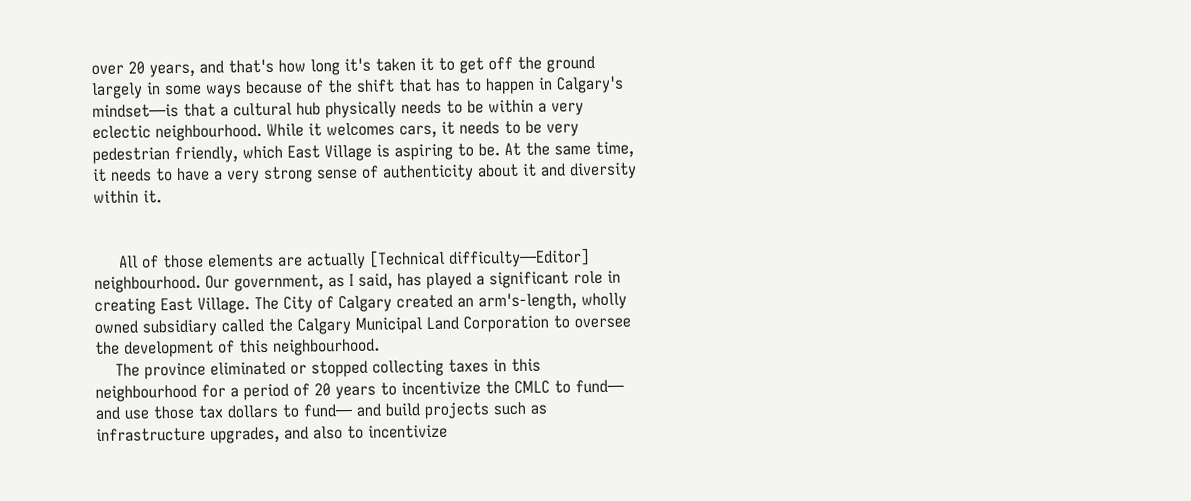over 20 years, and that's how long it's taken it to get off the ground largely in some ways because of the shift that has to happen in Calgary's mindset—is that a cultural hub physically needs to be within a very eclectic neighbourhood. While it welcomes cars, it needs to be very pedestrian friendly, which East Village is aspiring to be. At the same time, it needs to have a very strong sense of authenticity about it and diversity within it.


     All of those elements are actually [Technical difficulty—Editor] neighbourhood. Our government, as I said, has played a significant role in creating East Village. The City of Calgary created an arm's-length, wholly owned subsidiary called the Calgary Municipal Land Corporation to oversee the development of this neighbourhood.
    The province eliminated or stopped collecting taxes in this neighbourhood for a period of 20 years to incentivize the CMLC to fund— and use those tax dollars to fund— and build projects such as infrastructure upgrades, and also to incentivize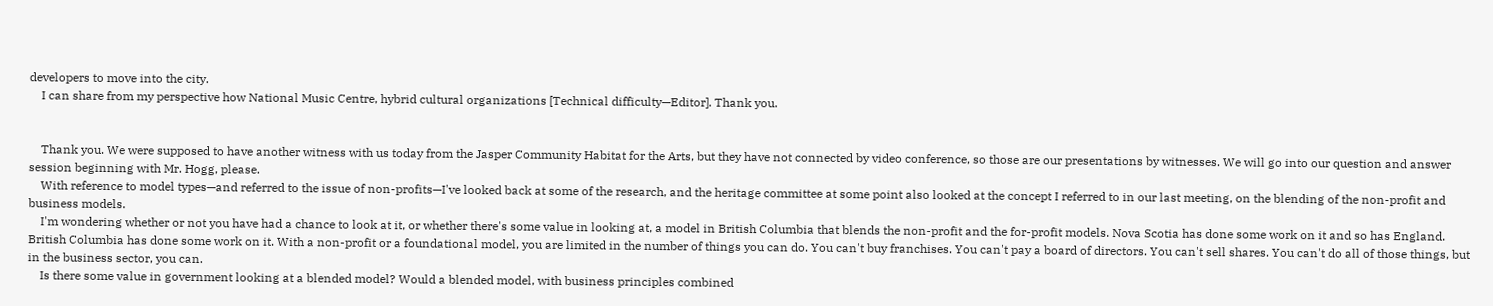developers to move into the city.
    I can share from my perspective how National Music Centre, hybrid cultural organizations [Technical difficulty—Editor]. Thank you.


    Thank you. We were supposed to have another witness with us today from the Jasper Community Habitat for the Arts, but they have not connected by video conference, so those are our presentations by witnesses. We will go into our question and answer session beginning with Mr. Hogg, please.
    With reference to model types—and referred to the issue of non-profits—I've looked back at some of the research, and the heritage committee at some point also looked at the concept I referred to in our last meeting, on the blending of the non-profit and business models.
    I'm wondering whether or not you have had a chance to look at it, or whether there's some value in looking at, a model in British Columbia that blends the non-profit and the for-profit models. Nova Scotia has done some work on it and so has England. British Columbia has done some work on it. With a non-profit or a foundational model, you are limited in the number of things you can do. You can't buy franchises. You can't pay a board of directors. You can't sell shares. You can't do all of those things, but in the business sector, you can.
    Is there some value in government looking at a blended model? Would a blended model, with business principles combined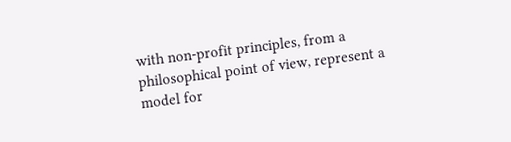with non-profit principles, from a philosophical point of view, represent a model for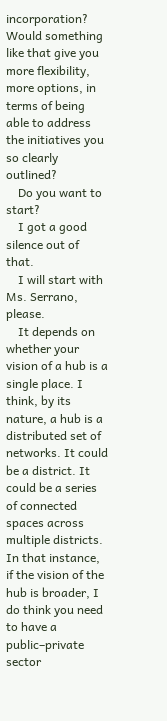incorporation? Would something like that give you more flexibility, more options, in terms of being able to address the initiatives you so clearly outlined?
    Do you want to start?
    I got a good silence out of that.
    I will start with Ms. Serrano, please.
    It depends on whether your vision of a hub is a single place. I think, by its nature, a hub is a distributed set of networks. It could be a district. It could be a series of connected spaces across multiple districts. In that instance, if the vision of the hub is broader, I do think you need to have a public–private sector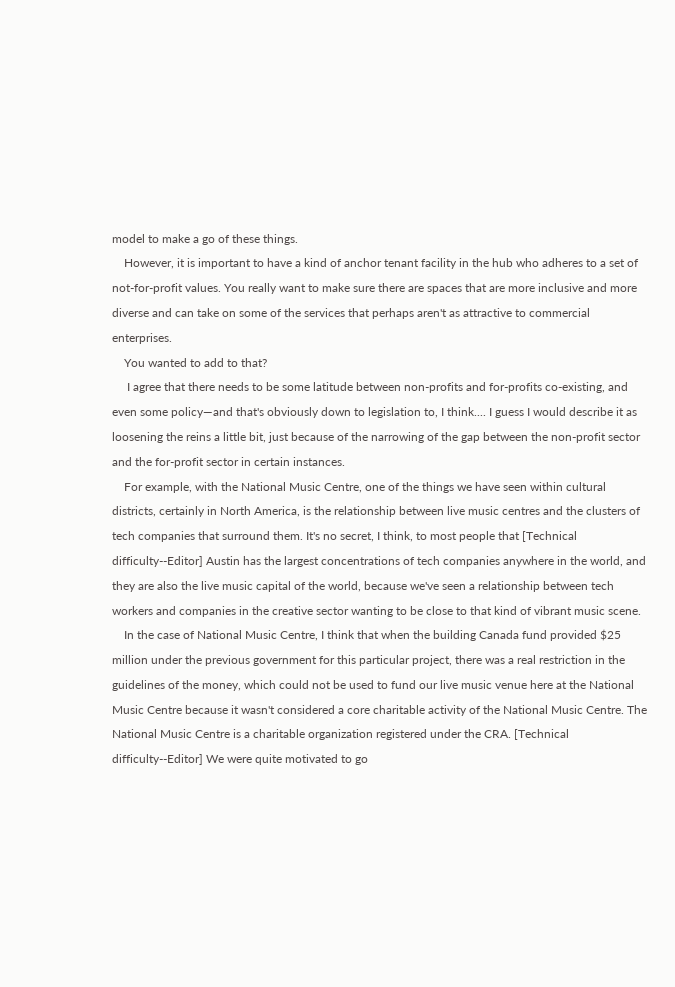model to make a go of these things.
    However, it is important to have a kind of anchor tenant facility in the hub who adheres to a set of not-for-profit values. You really want to make sure there are spaces that are more inclusive and more diverse and can take on some of the services that perhaps aren't as attractive to commercial enterprises.
    You wanted to add to that?
     I agree that there needs to be some latitude between non-profits and for-profits co-existing, and even some policy—and that's obviously down to legislation to, I think.... I guess I would describe it as loosening the reins a little bit, just because of the narrowing of the gap between the non-profit sector and the for-profit sector in certain instances.
    For example, with the National Music Centre, one of the things we have seen within cultural districts, certainly in North America, is the relationship between live music centres and the clusters of tech companies that surround them. It's no secret, I think, to most people that [Technical difficulty--Editor] Austin has the largest concentrations of tech companies anywhere in the world, and they are also the live music capital of the world, because we've seen a relationship between tech workers and companies in the creative sector wanting to be close to that kind of vibrant music scene.
    In the case of National Music Centre, I think that when the building Canada fund provided $25 million under the previous government for this particular project, there was a real restriction in the guidelines of the money, which could not be used to fund our live music venue here at the National Music Centre because it wasn't considered a core charitable activity of the National Music Centre. The National Music Centre is a charitable organization registered under the CRA. [Technical difficulty--Editor] We were quite motivated to go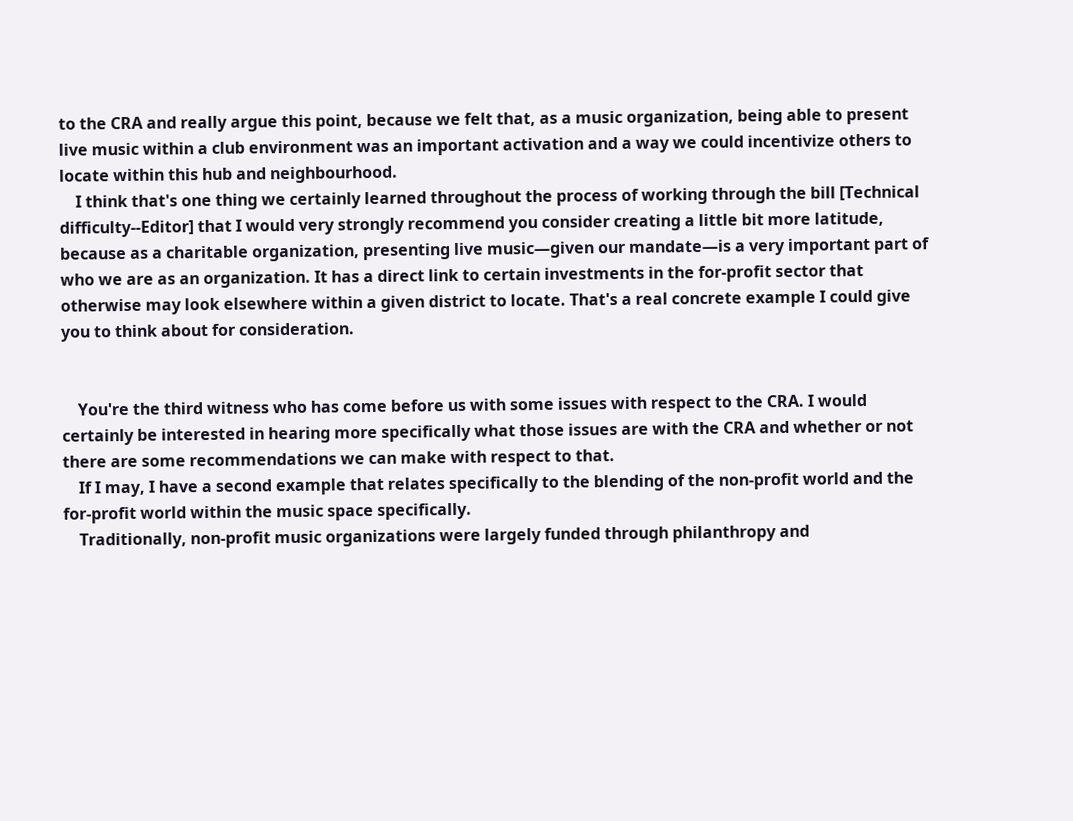to the CRA and really argue this point, because we felt that, as a music organization, being able to present live music within a club environment was an important activation and a way we could incentivize others to locate within this hub and neighbourhood.
    I think that's one thing we certainly learned throughout the process of working through the bill [Technical difficulty--Editor] that I would very strongly recommend you consider creating a little bit more latitude, because as a charitable organization, presenting live music—given our mandate—is a very important part of who we are as an organization. It has a direct link to certain investments in the for-profit sector that otherwise may look elsewhere within a given district to locate. That's a real concrete example I could give you to think about for consideration.


    You're the third witness who has come before us with some issues with respect to the CRA. I would certainly be interested in hearing more specifically what those issues are with the CRA and whether or not there are some recommendations we can make with respect to that.
    If I may, I have a second example that relates specifically to the blending of the non-profit world and the for-profit world within the music space specifically.
    Traditionally, non-profit music organizations were largely funded through philanthropy and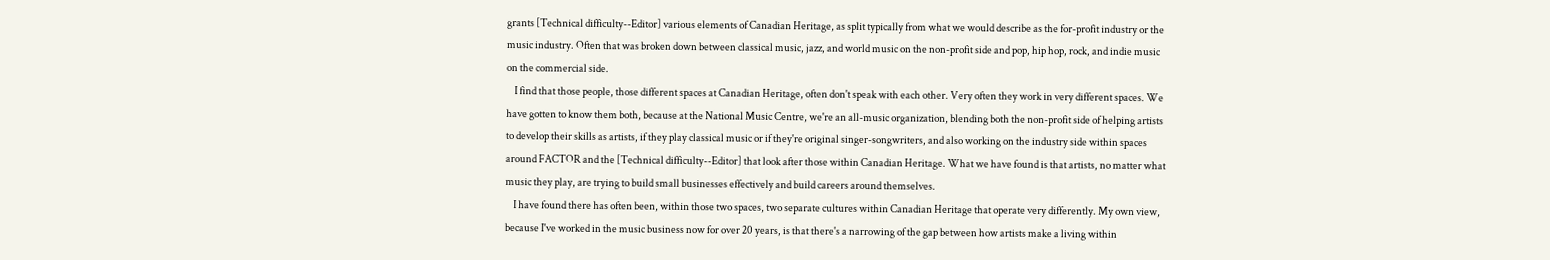grants [Technical difficulty--Editor] various elements of Canadian Heritage, as split typically from what we would describe as the for-profit industry or the music industry. Often that was broken down between classical music, jazz, and world music on the non-profit side and pop, hip hop, rock, and indie music on the commercial side.
    I find that those people, those different spaces at Canadian Heritage, often don't speak with each other. Very often they work in very different spaces. We have gotten to know them both, because at the National Music Centre, we're an all-music organization, blending both the non-profit side of helping artists to develop their skills as artists, if they play classical music or if they're original singer-songwriters, and also working on the industry side within spaces around FACTOR and the [Technical difficulty--Editor] that look after those within Canadian Heritage. What we have found is that artists, no matter what music they play, are trying to build small businesses effectively and build careers around themselves.
    I have found there has often been, within those two spaces, two separate cultures within Canadian Heritage that operate very differently. My own view, because I've worked in the music business now for over 20 years, is that there's a narrowing of the gap between how artists make a living within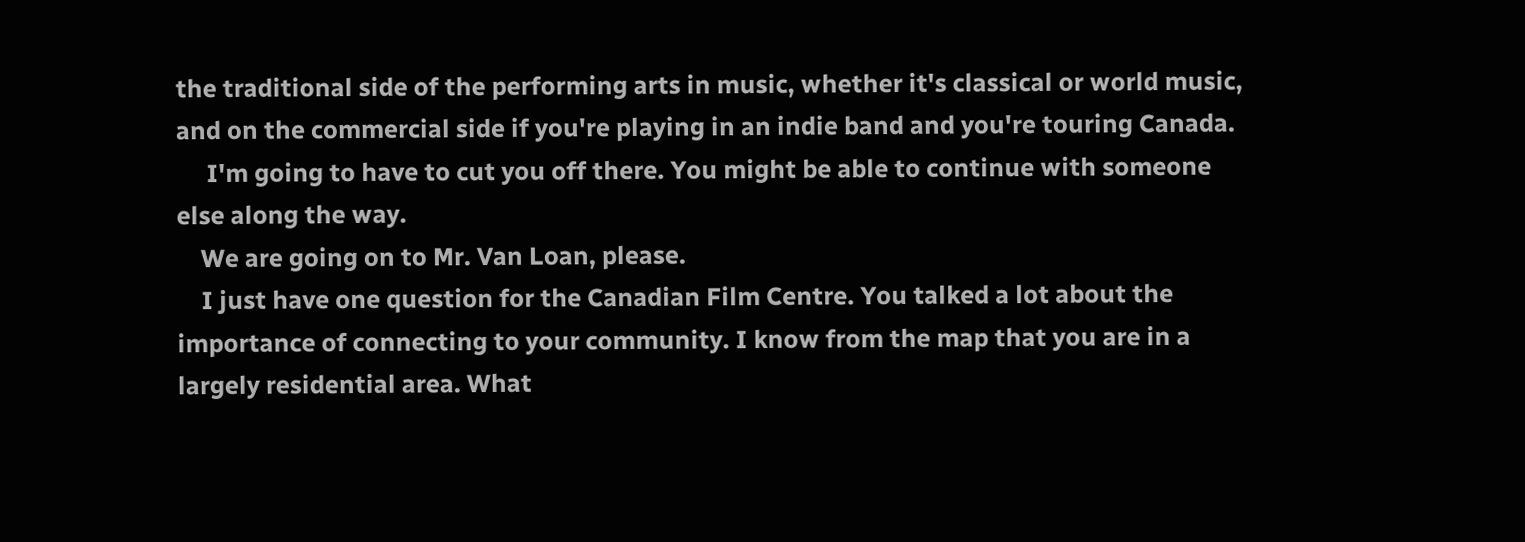the traditional side of the performing arts in music, whether it's classical or world music, and on the commercial side if you're playing in an indie band and you're touring Canada.
     I'm going to have to cut you off there. You might be able to continue with someone else along the way.
    We are going on to Mr. Van Loan, please.
    I just have one question for the Canadian Film Centre. You talked a lot about the importance of connecting to your community. I know from the map that you are in a largely residential area. What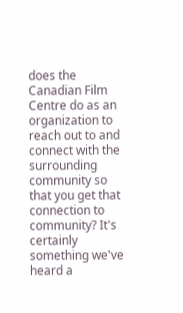does the Canadian Film Centre do as an organization to reach out to and connect with the surrounding community so that you get that connection to community? It's certainly something we've heard a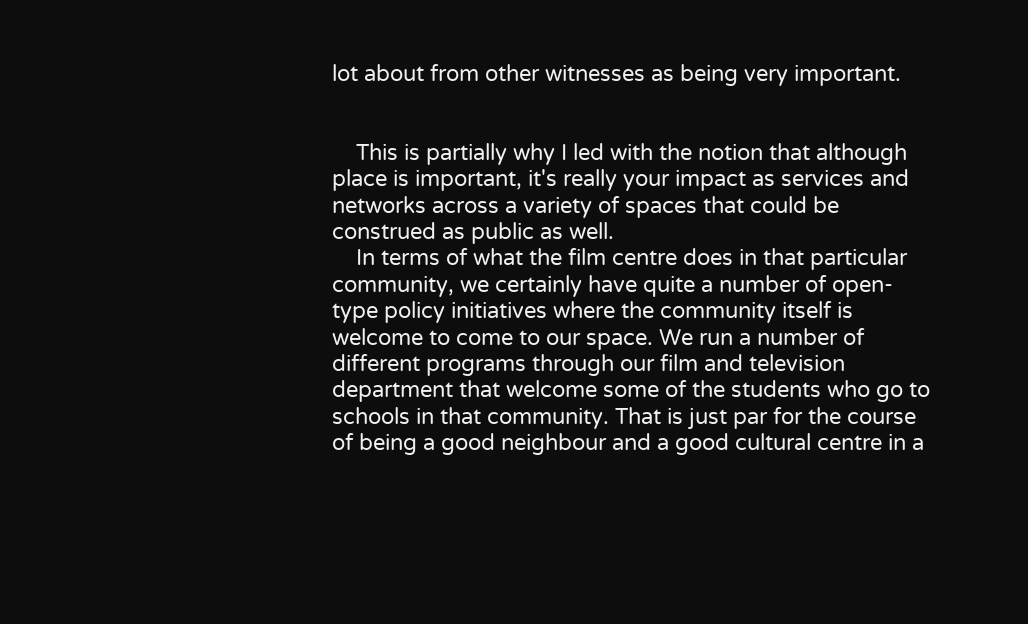lot about from other witnesses as being very important.


    This is partially why I led with the notion that although place is important, it's really your impact as services and networks across a variety of spaces that could be construed as public as well.
    In terms of what the film centre does in that particular community, we certainly have quite a number of open-type policy initiatives where the community itself is welcome to come to our space. We run a number of different programs through our film and television department that welcome some of the students who go to schools in that community. That is just par for the course of being a good neighbour and a good cultural centre in a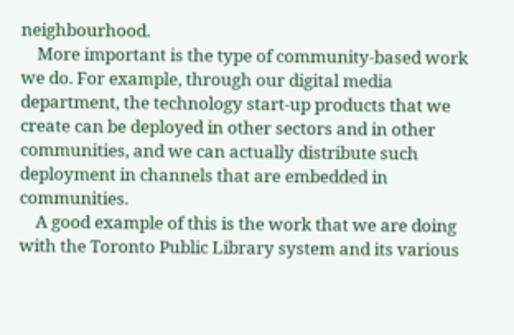neighbourhood.
    More important is the type of community-based work we do. For example, through our digital media department, the technology start-up products that we create can be deployed in other sectors and in other communities, and we can actually distribute such deployment in channels that are embedded in communities.
    A good example of this is the work that we are doing with the Toronto Public Library system and its various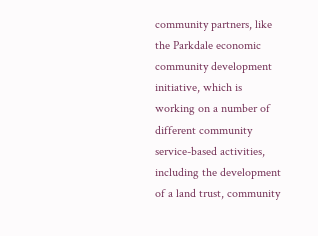community partners, like the Parkdale economic community development initiative, which is working on a number of different community service-based activities, including the development of a land trust, community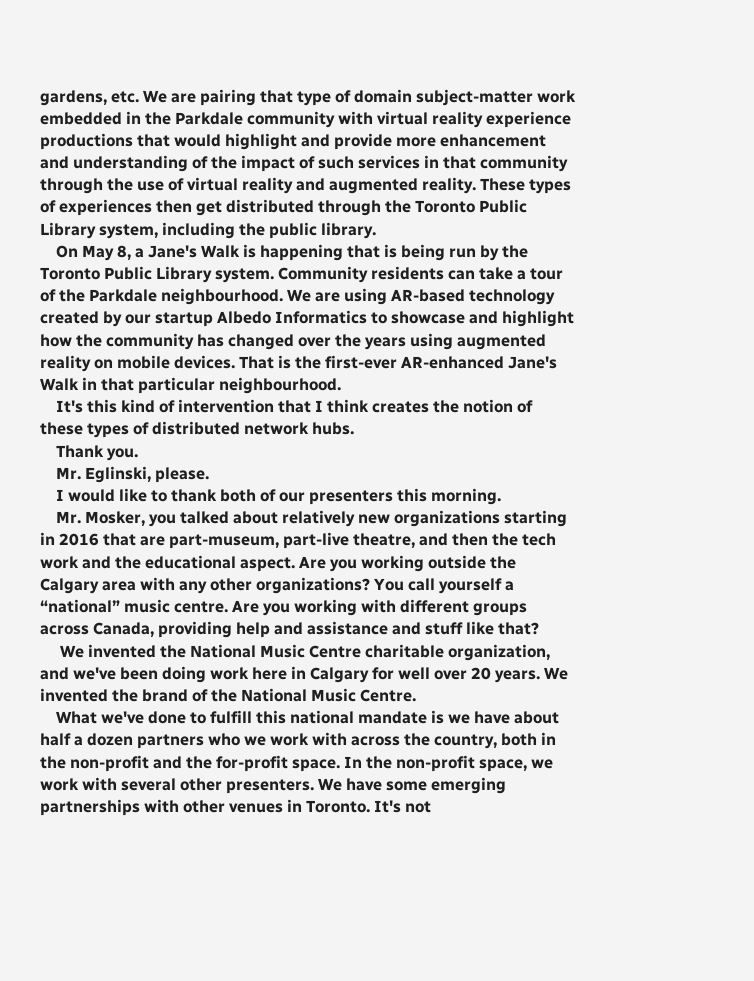gardens, etc. We are pairing that type of domain subject-matter work embedded in the Parkdale community with virtual reality experience productions that would highlight and provide more enhancement and understanding of the impact of such services in that community through the use of virtual reality and augmented reality. These types of experiences then get distributed through the Toronto Public Library system, including the public library.
    On May 8, a Jane's Walk is happening that is being run by the Toronto Public Library system. Community residents can take a tour of the Parkdale neighbourhood. We are using AR-based technology created by our startup Albedo Informatics to showcase and highlight how the community has changed over the years using augmented reality on mobile devices. That is the first-ever AR-enhanced Jane's Walk in that particular neighbourhood.
    It's this kind of intervention that I think creates the notion of these types of distributed network hubs.
    Thank you.
    Mr. Eglinski, please.
    I would like to thank both of our presenters this morning.
    Mr. Mosker, you talked about relatively new organizations starting in 2016 that are part-museum, part-live theatre, and then the tech work and the educational aspect. Are you working outside the Calgary area with any other organizations? You call yourself a “national” music centre. Are you working with different groups across Canada, providing help and assistance and stuff like that?
     We invented the National Music Centre charitable organization, and we've been doing work here in Calgary for well over 20 years. We invented the brand of the National Music Centre.
    What we've done to fulfill this national mandate is we have about half a dozen partners who we work with across the country, both in the non-profit and the for-profit space. In the non-profit space, we work with several other presenters. We have some emerging partnerships with other venues in Toronto. It's not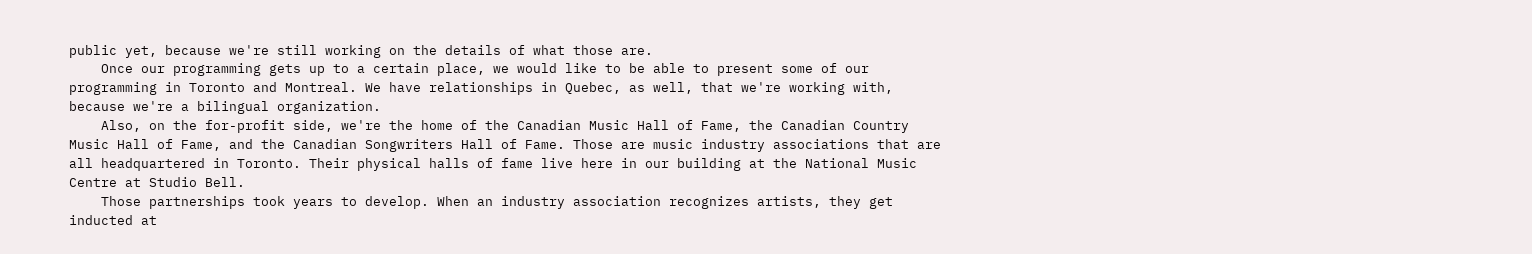public yet, because we're still working on the details of what those are.
    Once our programming gets up to a certain place, we would like to be able to present some of our programming in Toronto and Montreal. We have relationships in Quebec, as well, that we're working with, because we're a bilingual organization.
    Also, on the for-profit side, we're the home of the Canadian Music Hall of Fame, the Canadian Country Music Hall of Fame, and the Canadian Songwriters Hall of Fame. Those are music industry associations that are all headquartered in Toronto. Their physical halls of fame live here in our building at the National Music Centre at Studio Bell.
    Those partnerships took years to develop. When an industry association recognizes artists, they get inducted at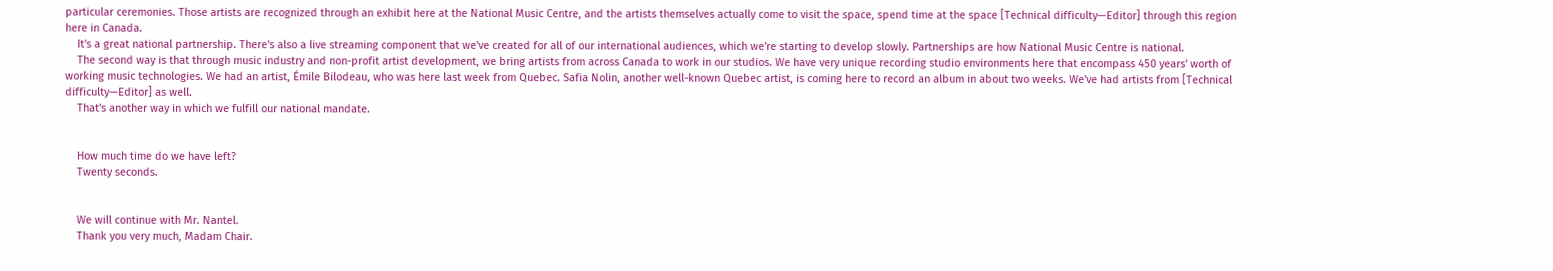particular ceremonies. Those artists are recognized through an exhibit here at the National Music Centre, and the artists themselves actually come to visit the space, spend time at the space [Technical difficulty—Editor] through this region here in Canada.
    It's a great national partnership. There's also a live streaming component that we've created for all of our international audiences, which we're starting to develop slowly. Partnerships are how National Music Centre is national.
    The second way is that through music industry and non-profit artist development, we bring artists from across Canada to work in our studios. We have very unique recording studio environments here that encompass 450 years' worth of working music technologies. We had an artist, Émile Bilodeau, who was here last week from Quebec. Safia Nolin, another well-known Quebec artist, is coming here to record an album in about two weeks. We've had artists from [Technical difficulty—Editor] as well.
    That's another way in which we fulfill our national mandate.


    How much time do we have left?
    Twenty seconds.


    We will continue with Mr. Nantel.
    Thank you very much, Madam Chair.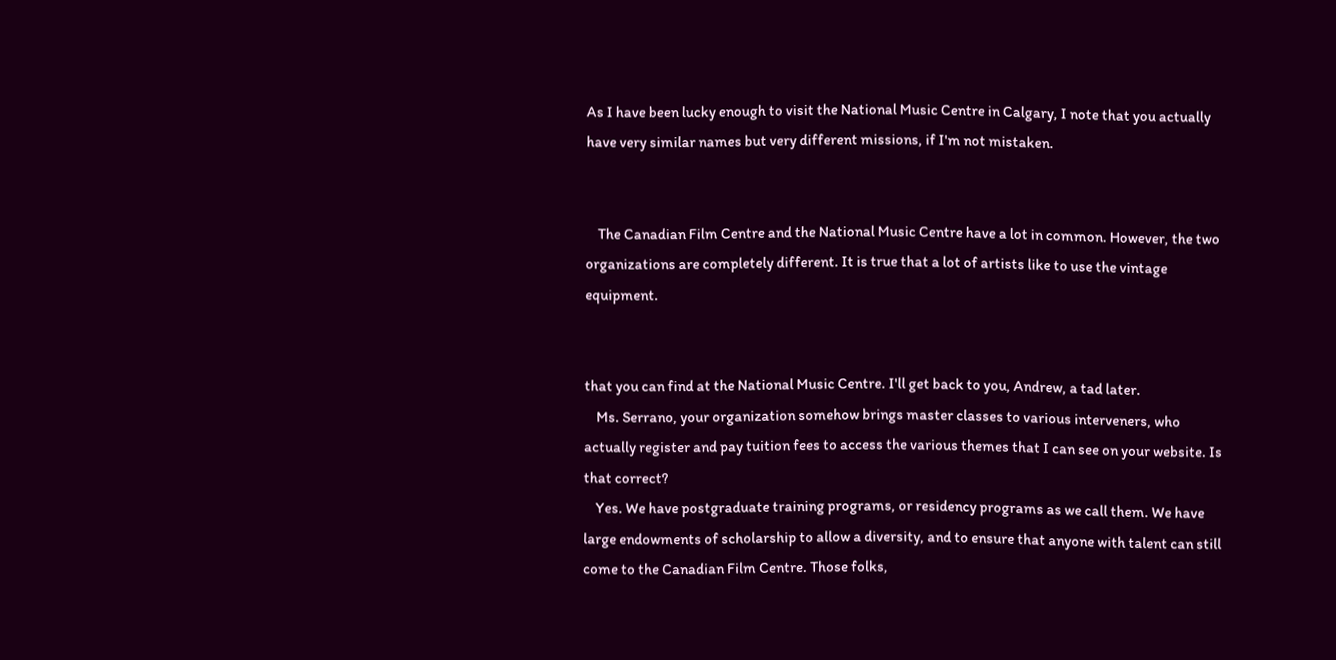As I have been lucky enough to visit the National Music Centre in Calgary, I note that you actually have very similar names but very different missions, if I'm not mistaken.


    The Canadian Film Centre and the National Music Centre have a lot in common. However, the two organizations are completely different. It is true that a lot of artists like to use the vintage equipment.


that you can find at the National Music Centre. I'll get back to you, Andrew, a tad later.
    Ms. Serrano, your organization somehow brings master classes to various interveners, who actually register and pay tuition fees to access the various themes that I can see on your website. Is that correct?
    Yes. We have postgraduate training programs, or residency programs as we call them. We have large endowments of scholarship to allow a diversity, and to ensure that anyone with talent can still come to the Canadian Film Centre. Those folks,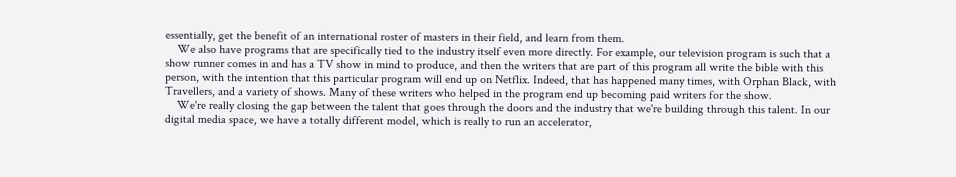essentially, get the benefit of an international roster of masters in their field, and learn from them.
    We also have programs that are specifically tied to the industry itself even more directly. For example, our television program is such that a show runner comes in and has a TV show in mind to produce, and then the writers that are part of this program all write the bible with this person, with the intention that this particular program will end up on Netflix. Indeed, that has happened many times, with Orphan Black, with Travellers, and a variety of shows. Many of these writers who helped in the program end up becoming paid writers for the show.
    We're really closing the gap between the talent that goes through the doors and the industry that we're building through this talent. In our digital media space, we have a totally different model, which is really to run an accelerator,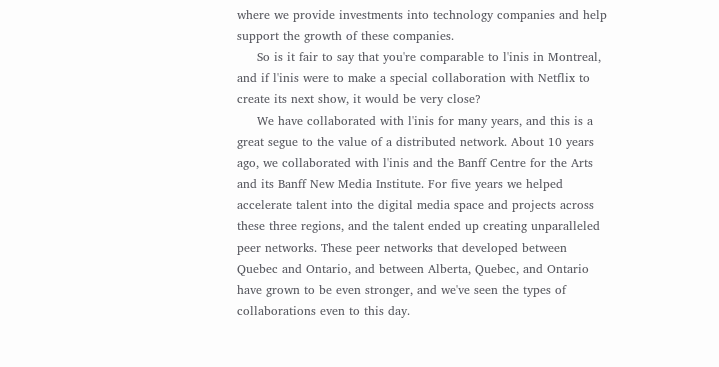where we provide investments into technology companies and help support the growth of these companies.
     So is it fair to say that you're comparable to l'inis in Montreal, and if l'inis were to make a special collaboration with Netflix to create its next show, it would be very close?
     We have collaborated with l'inis for many years, and this is a great segue to the value of a distributed network. About 10 years ago, we collaborated with l'inis and the Banff Centre for the Arts and its Banff New Media Institute. For five years we helped accelerate talent into the digital media space and projects across these three regions, and the talent ended up creating unparalleled peer networks. These peer networks that developed between Quebec and Ontario, and between Alberta, Quebec, and Ontario have grown to be even stronger, and we've seen the types of collaborations even to this day.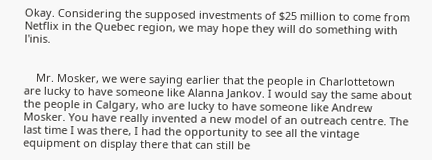Okay. Considering the supposed investments of $25 million to come from Netflix in the Quebec region, we may hope they will do something with l'inis.


    Mr. Mosker, we were saying earlier that the people in Charlottetown are lucky to have someone like Alanna Jankov. I would say the same about the people in Calgary, who are lucky to have someone like Andrew Mosker. You have really invented a new model of an outreach centre. The last time I was there, I had the opportunity to see all the vintage equipment on display there that can still be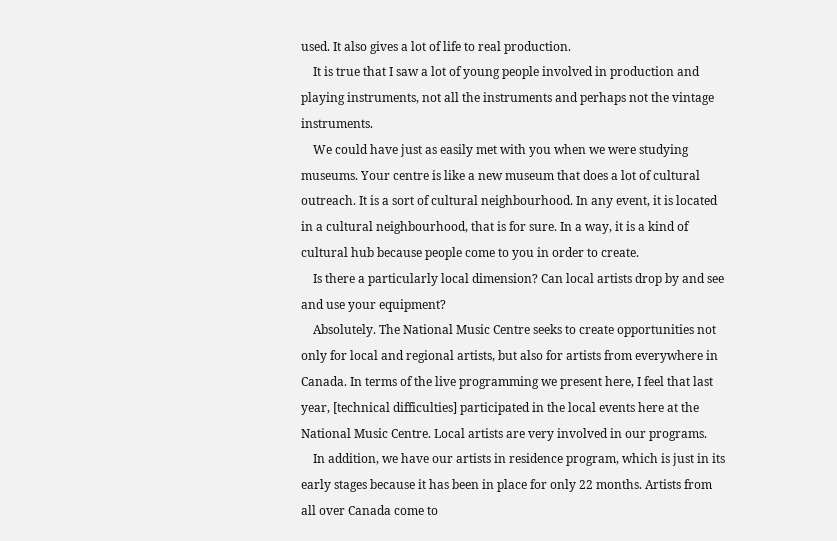used. It also gives a lot of life to real production.
    It is true that I saw a lot of young people involved in production and playing instruments, not all the instruments and perhaps not the vintage instruments.
    We could have just as easily met with you when we were studying museums. Your centre is like a new museum that does a lot of cultural outreach. It is a sort of cultural neighbourhood. In any event, it is located in a cultural neighbourhood, that is for sure. In a way, it is a kind of cultural hub because people come to you in order to create.
    Is there a particularly local dimension? Can local artists drop by and see and use your equipment?
    Absolutely. The National Music Centre seeks to create opportunities not only for local and regional artists, but also for artists from everywhere in Canada. In terms of the live programming we present here, I feel that last year, [technical difficulties] participated in the local events here at the National Music Centre. Local artists are very involved in our programs.
    In addition, we have our artists in residence program, which is just in its early stages because it has been in place for only 22 months. Artists from all over Canada come to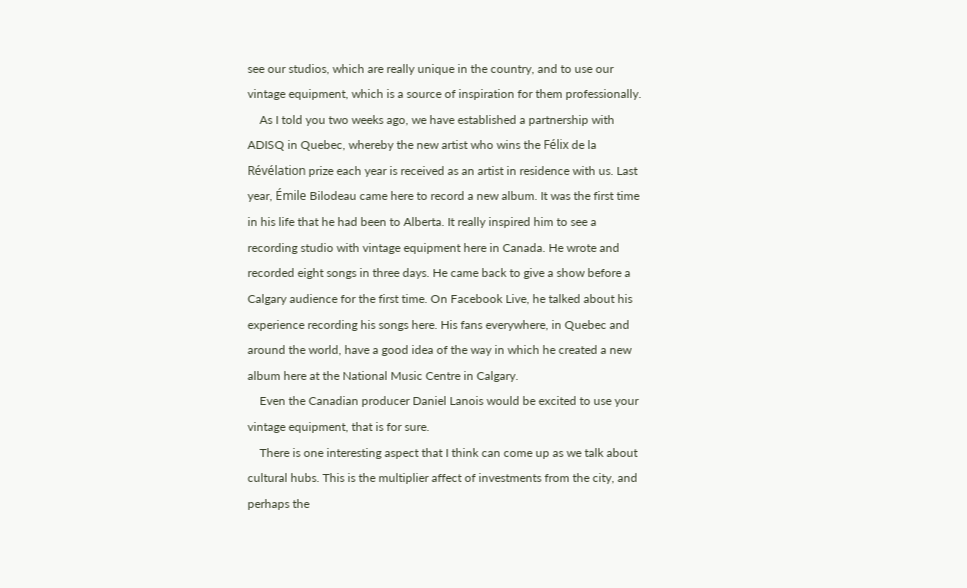see our studios, which are really unique in the country, and to use our vintage equipment, which is a source of inspiration for them professionally.
    As I told you two weeks ago, we have established a partnership with ADISQ in Quebec, whereby the new artist who wins the Félix de la Révélation prize each year is received as an artist in residence with us. Last year, Émile Bilodeau came here to record a new album. It was the first time in his life that he had been to Alberta. It really inspired him to see a recording studio with vintage equipment here in Canada. He wrote and recorded eight songs in three days. He came back to give a show before a Calgary audience for the first time. On Facebook Live, he talked about his experience recording his songs here. His fans everywhere, in Quebec and around the world, have a good idea of the way in which he created a new album here at the National Music Centre in Calgary.
    Even the Canadian producer Daniel Lanois would be excited to use your vintage equipment, that is for sure.
    There is one interesting aspect that I think can come up as we talk about cultural hubs. This is the multiplier affect of investments from the city, and perhaps the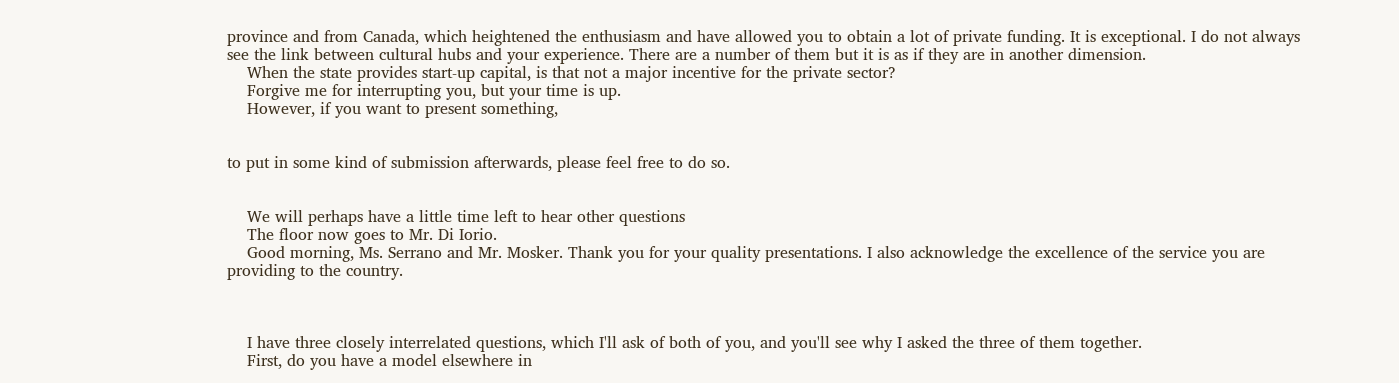province and from Canada, which heightened the enthusiasm and have allowed you to obtain a lot of private funding. It is exceptional. I do not always see the link between cultural hubs and your experience. There are a number of them but it is as if they are in another dimension.
    When the state provides start-up capital, is that not a major incentive for the private sector?
    Forgive me for interrupting you, but your time is up.
    However, if you want to present something,


to put in some kind of submission afterwards, please feel free to do so.


    We will perhaps have a little time left to hear other questions
    The floor now goes to Mr. Di Iorio.
    Good morning, Ms. Serrano and Mr. Mosker. Thank you for your quality presentations. I also acknowledge the excellence of the service you are providing to the country.



    I have three closely interrelated questions, which I'll ask of both of you, and you'll see why I asked the three of them together.
    First, do you have a model elsewhere in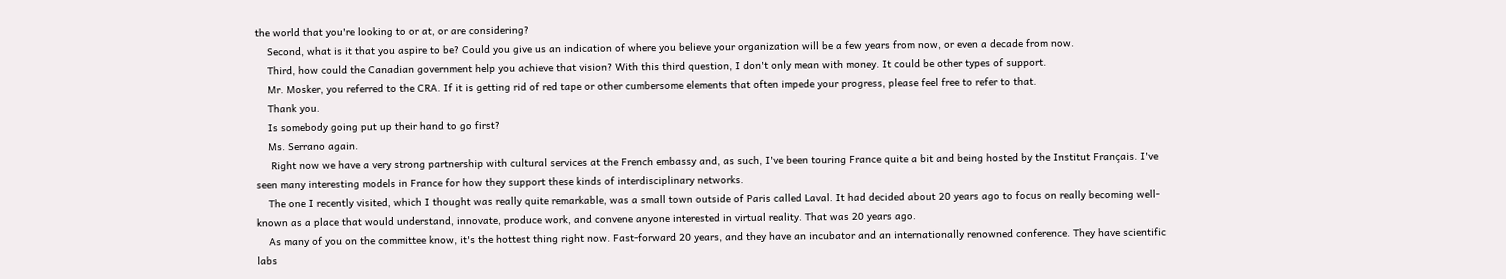the world that you're looking to or at, or are considering?
    Second, what is it that you aspire to be? Could you give us an indication of where you believe your organization will be a few years from now, or even a decade from now.
    Third, how could the Canadian government help you achieve that vision? With this third question, I don't only mean with money. It could be other types of support.
    Mr. Mosker, you referred to the CRA. If it is getting rid of red tape or other cumbersome elements that often impede your progress, please feel free to refer to that.
    Thank you.
    Is somebody going put up their hand to go first?
    Ms. Serrano again.
     Right now we have a very strong partnership with cultural services at the French embassy and, as such, I've been touring France quite a bit and being hosted by the Institut Français. I've seen many interesting models in France for how they support these kinds of interdisciplinary networks.
    The one I recently visited, which I thought was really quite remarkable, was a small town outside of Paris called Laval. It had decided about 20 years ago to focus on really becoming well-known as a place that would understand, innovate, produce work, and convene anyone interested in virtual reality. That was 20 years ago.
    As many of you on the committee know, it's the hottest thing right now. Fast-forward 20 years, and they have an incubator and an internationally renowned conference. They have scientific labs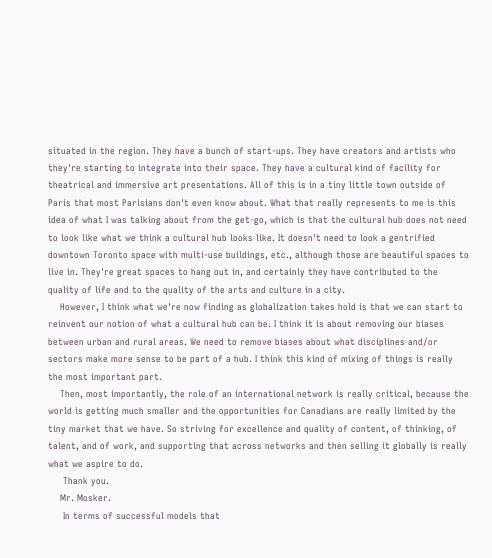situated in the region. They have a bunch of start-ups. They have creators and artists who they're starting to integrate into their space. They have a cultural kind of facility for theatrical and immersive art presentations. All of this is in a tiny little town outside of Paris that most Parisians don't even know about. What that really represents to me is this idea of what I was talking about from the get-go, which is that the cultural hub does not need to look like what we think a cultural hub looks like. It doesn't need to look a gentrified downtown Toronto space with multi-use buildings, etc., although those are beautiful spaces to live in. They're great spaces to hang out in, and certainly they have contributed to the quality of life and to the quality of the arts and culture in a city.
    However, I think what we're now finding as globalization takes hold is that we can start to reinvent our notion of what a cultural hub can be. I think it is about removing our biases between urban and rural areas. We need to remove biases about what disciplines and/or sectors make more sense to be part of a hub. I think this kind of mixing of things is really the most important part.
    Then, most importantly, the role of an international network is really critical, because the world is getting much smaller and the opportunities for Canadians are really limited by the tiny market that we have. So striving for excellence and quality of content, of thinking, of talent, and of work, and supporting that across networks and then selling it globally is really what we aspire to do.
     Thank you.
    Mr. Mosker.
     In terms of successful models that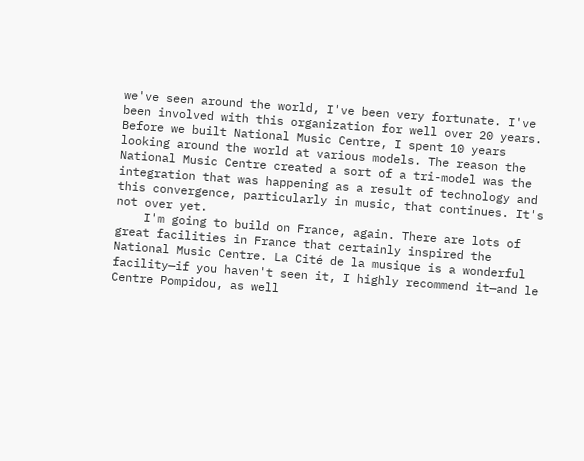we've seen around the world, I've been very fortunate. I've been involved with this organization for well over 20 years. Before we built National Music Centre, I spent 10 years looking around the world at various models. The reason the National Music Centre created a sort of a tri-model was the integration that was happening as a result of technology and this convergence, particularly in music, that continues. It's not over yet.
    I'm going to build on France, again. There are lots of great facilities in France that certainly inspired the National Music Centre. La Cité de la musique is a wonderful facility—if you haven't seen it, I highly recommend it—and le Centre Pompidou, as well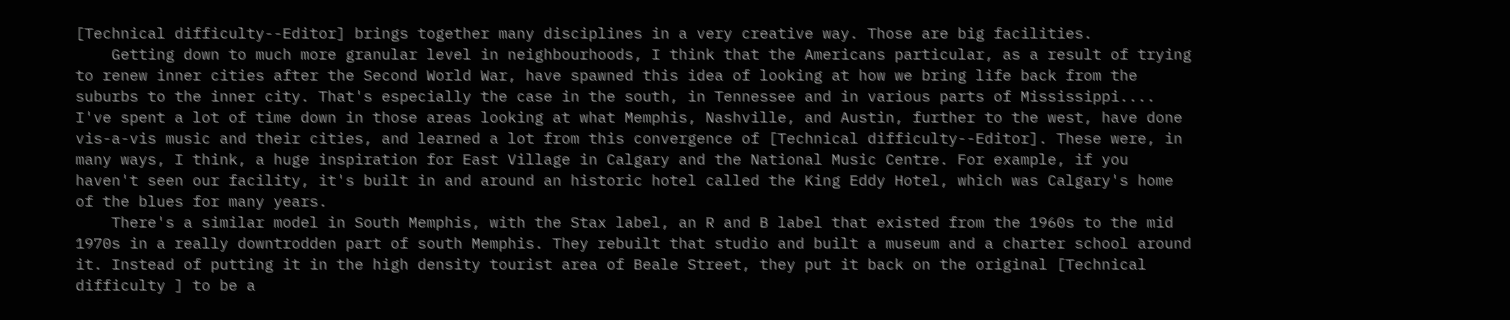[Technical difficulty--Editor] brings together many disciplines in a very creative way. Those are big facilities.
    Getting down to much more granular level in neighbourhoods, I think that the Americans particular, as a result of trying to renew inner cities after the Second World War, have spawned this idea of looking at how we bring life back from the suburbs to the inner city. That's especially the case in the south, in Tennessee and in various parts of Mississippi.... I've spent a lot of time down in those areas looking at what Memphis, Nashville, and Austin, further to the west, have done vis-a-vis music and their cities, and learned a lot from this convergence of [Technical difficulty--Editor]. These were, in many ways, I think, a huge inspiration for East Village in Calgary and the National Music Centre. For example, if you haven't seen our facility, it's built in and around an historic hotel called the King Eddy Hotel, which was Calgary's home of the blues for many years.
    There's a similar model in South Memphis, with the Stax label, an R and B label that existed from the 1960s to the mid 1970s in a really downtrodden part of south Memphis. They rebuilt that studio and built a museum and a charter school around it. Instead of putting it in the high density tourist area of Beale Street, they put it back on the original [Technical difficulty ] to be a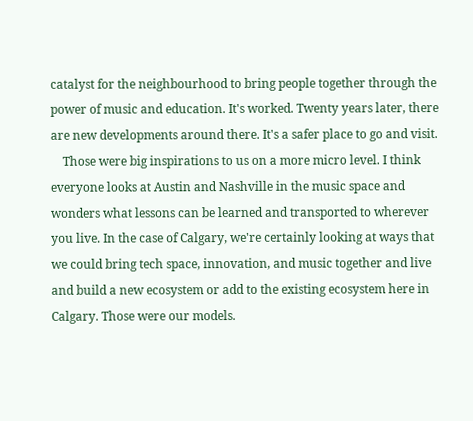catalyst for the neighbourhood to bring people together through the power of music and education. It's worked. Twenty years later, there are new developments around there. It's a safer place to go and visit.
    Those were big inspirations to us on a more micro level. I think everyone looks at Austin and Nashville in the music space and wonders what lessons can be learned and transported to wherever you live. In the case of Calgary, we're certainly looking at ways that we could bring tech space, innovation, and music together and live and build a new ecosystem or add to the existing ecosystem here in Calgary. Those were our models.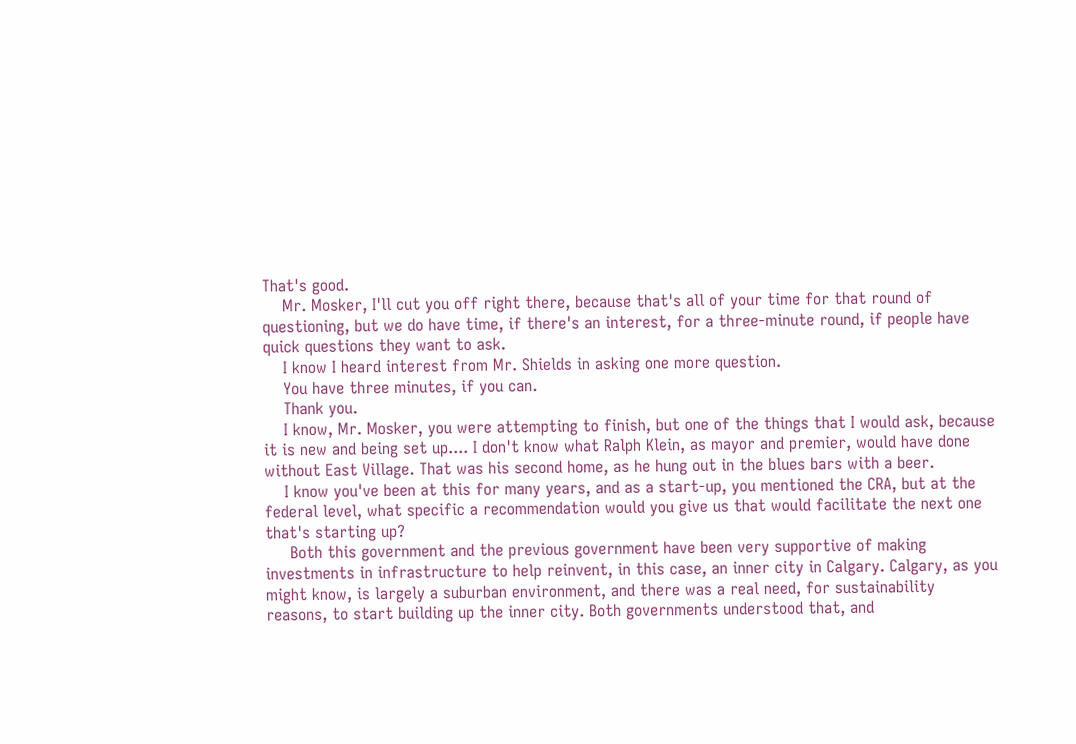That's good.
    Mr. Mosker, I'll cut you off right there, because that's all of your time for that round of questioning, but we do have time, if there's an interest, for a three-minute round, if people have quick questions they want to ask.
    I know I heard interest from Mr. Shields in asking one more question.
    You have three minutes, if you can.
    Thank you.
    I know, Mr. Mosker, you were attempting to finish, but one of the things that I would ask, because it is new and being set up.... I don't know what Ralph Klein, as mayor and premier, would have done without East Village. That was his second home, as he hung out in the blues bars with a beer.
    I know you've been at this for many years, and as a start-up, you mentioned the CRA, but at the federal level, what specific a recommendation would you give us that would facilitate the next one that's starting up?
     Both this government and the previous government have been very supportive of making investments in infrastructure to help reinvent, in this case, an inner city in Calgary. Calgary, as you might know, is largely a suburban environment, and there was a real need, for sustainability reasons, to start building up the inner city. Both governments understood that, and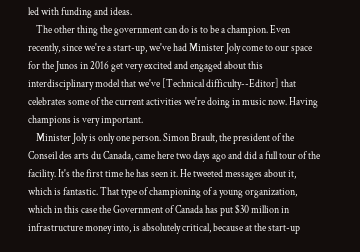led with funding and ideas.
    The other thing the government can do is to be a champion. Even recently, since we're a start-up, we've had Minister Joly come to our space for the Junos in 2016 get very excited and engaged about this interdisciplinary model that we've [Technical difficulty--Editor] that celebrates some of the current activities we're doing in music now. Having champions is very important.
    Minister Joly is only one person. Simon Brault, the president of the Conseil des arts du Canada, came here two days ago and did a full tour of the facility. It's the first time he has seen it. He tweeted messages about it, which is fantastic. That type of championing of a young organization, which in this case the Government of Canada has put $30 million in infrastructure money into, is absolutely critical, because at the start-up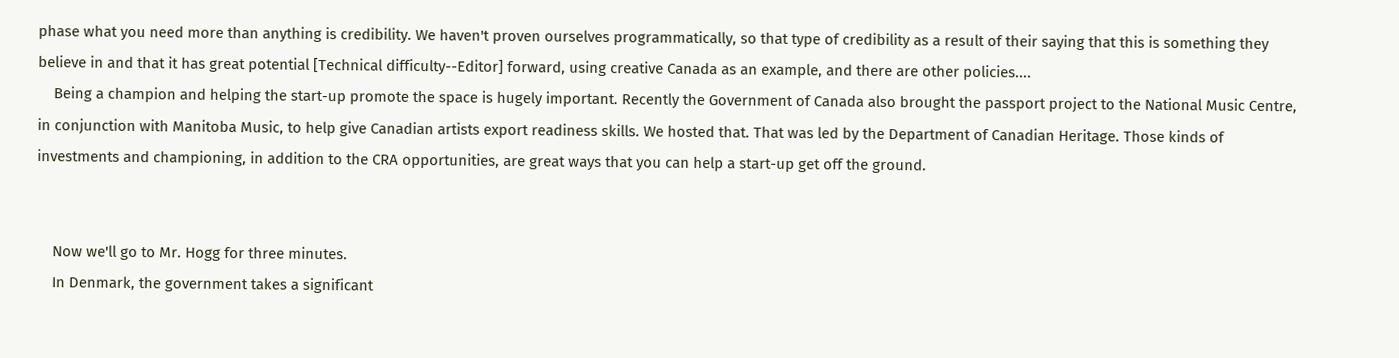phase what you need more than anything is credibility. We haven't proven ourselves programmatically, so that type of credibility as a result of their saying that this is something they believe in and that it has great potential [Technical difficulty--Editor] forward, using creative Canada as an example, and there are other policies....
    Being a champion and helping the start-up promote the space is hugely important. Recently the Government of Canada also brought the passport project to the National Music Centre, in conjunction with Manitoba Music, to help give Canadian artists export readiness skills. We hosted that. That was led by the Department of Canadian Heritage. Those kinds of investments and championing, in addition to the CRA opportunities, are great ways that you can help a start-up get off the ground.


    Now we'll go to Mr. Hogg for three minutes.
    In Denmark, the government takes a significant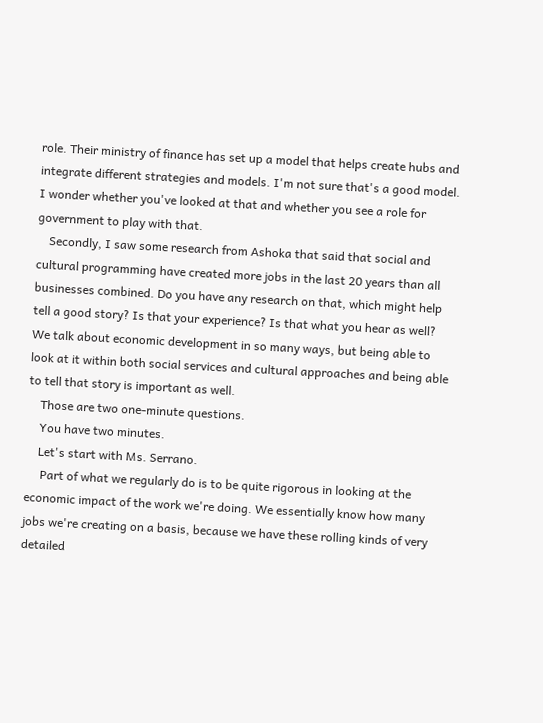role. Their ministry of finance has set up a model that helps create hubs and integrate different strategies and models. I'm not sure that's a good model. I wonder whether you've looked at that and whether you see a role for government to play with that.
    Secondly, I saw some research from Ashoka that said that social and cultural programming have created more jobs in the last 20 years than all businesses combined. Do you have any research on that, which might help tell a good story? Is that your experience? Is that what you hear as well? We talk about economic development in so many ways, but being able to look at it within both social services and cultural approaches and being able to tell that story is important as well.
    Those are two one-minute questions.
    You have two minutes.
    Let's start with Ms. Serrano.
     Part of what we regularly do is to be quite rigorous in looking at the economic impact of the work we're doing. We essentially know how many jobs we're creating on a basis, because we have these rolling kinds of very detailed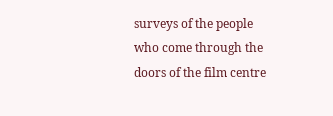surveys of the people who come through the doors of the film centre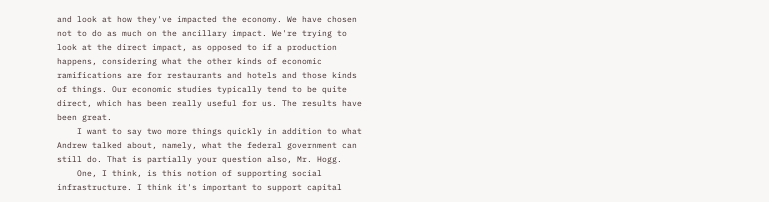and look at how they've impacted the economy. We have chosen not to do as much on the ancillary impact. We're trying to look at the direct impact, as opposed to if a production happens, considering what the other kinds of economic ramifications are for restaurants and hotels and those kinds of things. Our economic studies typically tend to be quite direct, which has been really useful for us. The results have been great.
    I want to say two more things quickly in addition to what Andrew talked about, namely, what the federal government can still do. That is partially your question also, Mr. Hogg.
    One, I think, is this notion of supporting social infrastructure. I think it's important to support capital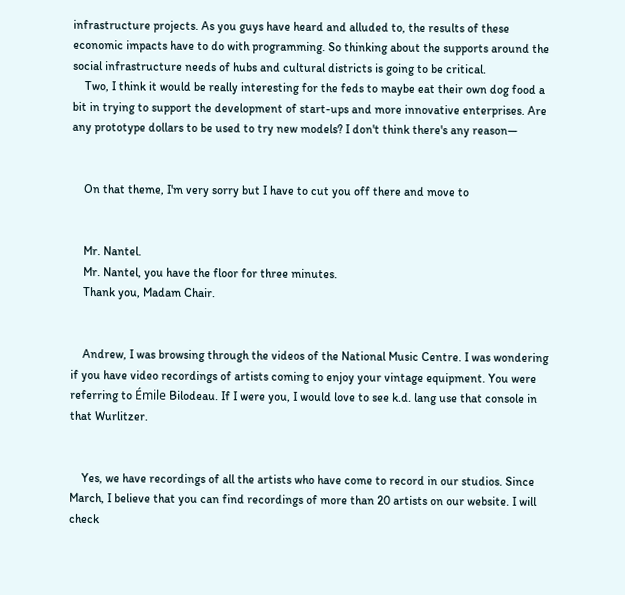infrastructure projects. As you guys have heard and alluded to, the results of these economic impacts have to do with programming. So thinking about the supports around the social infrastructure needs of hubs and cultural districts is going to be critical.
    Two, I think it would be really interesting for the feds to maybe eat their own dog food a bit in trying to support the development of start-ups and more innovative enterprises. Are any prototype dollars to be used to try new models? I don't think there's any reason—


    On that theme, I'm very sorry but I have to cut you off there and move to


    Mr. Nantel.
    Mr. Nantel, you have the floor for three minutes.
    Thank you, Madam Chair.


    Andrew, I was browsing through the videos of the National Music Centre. I was wondering if you have video recordings of artists coming to enjoy your vintage equipment. You were referring to Émile Bilodeau. If I were you, I would love to see k.d. lang use that console in that Wurlitzer.


    Yes, we have recordings of all the artists who have come to record in our studios. Since March, I believe that you can find recordings of more than 20 artists on our website. I will check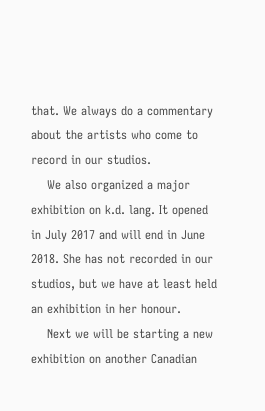that. We always do a commentary about the artists who come to record in our studios.
    We also organized a major exhibition on k.d. lang. It opened in July 2017 and will end in June 2018. She has not recorded in our studios, but we have at least held an exhibition in her honour.
    Next we will be starting a new exhibition on another Canadian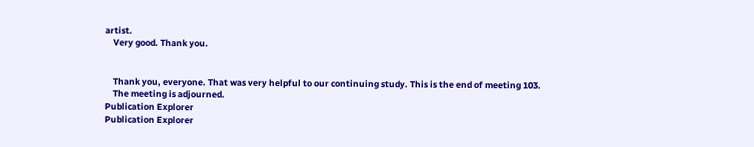artist.
    Very good. Thank you.


    Thank you, everyone. That was very helpful to our continuing study. This is the end of meeting 103.
    The meeting is adjourned.
Publication Explorer
Publication Explorer